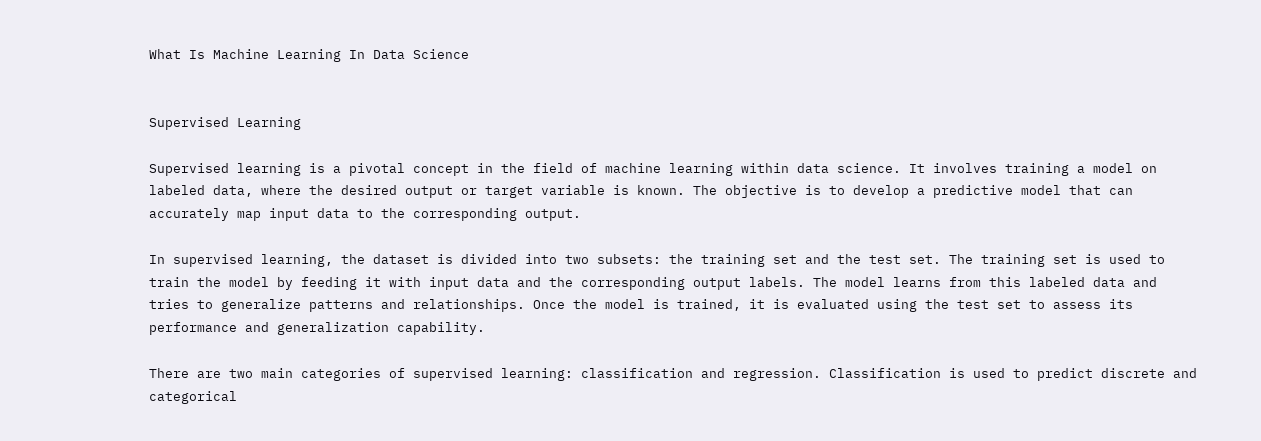What Is Machine Learning In Data Science


Supervised Learning

Supervised learning is a pivotal concept in the field of machine learning within data science. It involves training a model on labeled data, where the desired output or target variable is known. The objective is to develop a predictive model that can accurately map input data to the corresponding output.

In supervised learning, the dataset is divided into two subsets: the training set and the test set. The training set is used to train the model by feeding it with input data and the corresponding output labels. The model learns from this labeled data and tries to generalize patterns and relationships. Once the model is trained, it is evaluated using the test set to assess its performance and generalization capability.

There are two main categories of supervised learning: classification and regression. Classification is used to predict discrete and categorical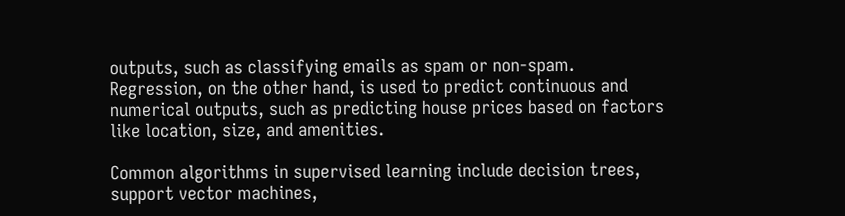outputs, such as classifying emails as spam or non-spam. Regression, on the other hand, is used to predict continuous and numerical outputs, such as predicting house prices based on factors like location, size, and amenities.

Common algorithms in supervised learning include decision trees, support vector machines,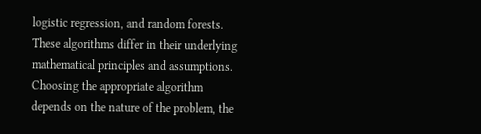logistic regression, and random forests. These algorithms differ in their underlying mathematical principles and assumptions. Choosing the appropriate algorithm depends on the nature of the problem, the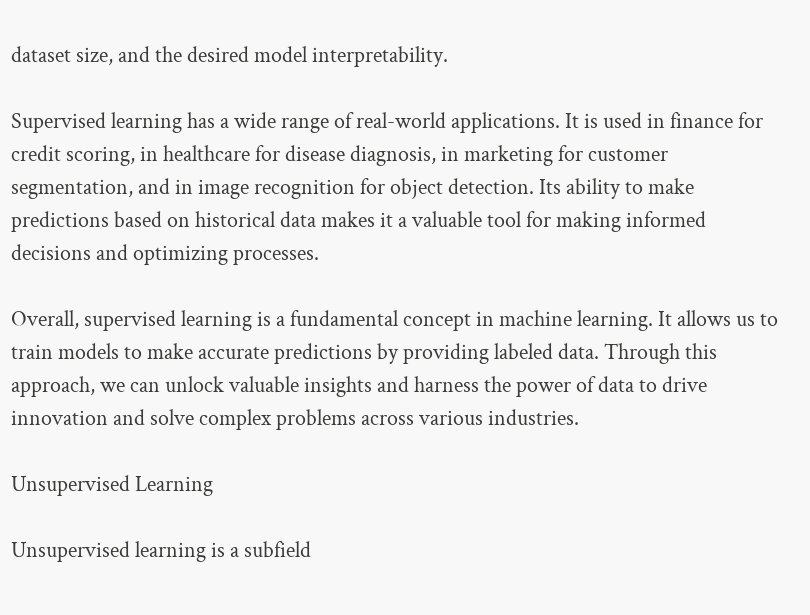dataset size, and the desired model interpretability.

Supervised learning has a wide range of real-world applications. It is used in finance for credit scoring, in healthcare for disease diagnosis, in marketing for customer segmentation, and in image recognition for object detection. Its ability to make predictions based on historical data makes it a valuable tool for making informed decisions and optimizing processes.

Overall, supervised learning is a fundamental concept in machine learning. It allows us to train models to make accurate predictions by providing labeled data. Through this approach, we can unlock valuable insights and harness the power of data to drive innovation and solve complex problems across various industries.

Unsupervised Learning

Unsupervised learning is a subfield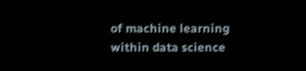of machine learning within data science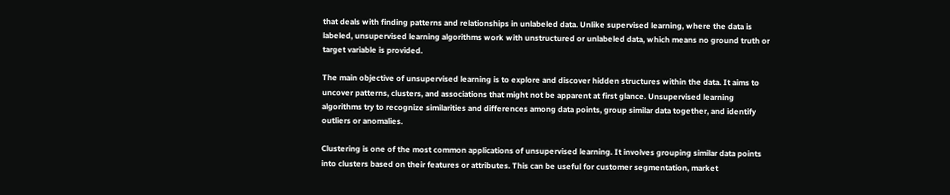that deals with finding patterns and relationships in unlabeled data. Unlike supervised learning, where the data is labeled, unsupervised learning algorithms work with unstructured or unlabeled data, which means no ground truth or target variable is provided.

The main objective of unsupervised learning is to explore and discover hidden structures within the data. It aims to uncover patterns, clusters, and associations that might not be apparent at first glance. Unsupervised learning algorithms try to recognize similarities and differences among data points, group similar data together, and identify outliers or anomalies.

Clustering is one of the most common applications of unsupervised learning. It involves grouping similar data points into clusters based on their features or attributes. This can be useful for customer segmentation, market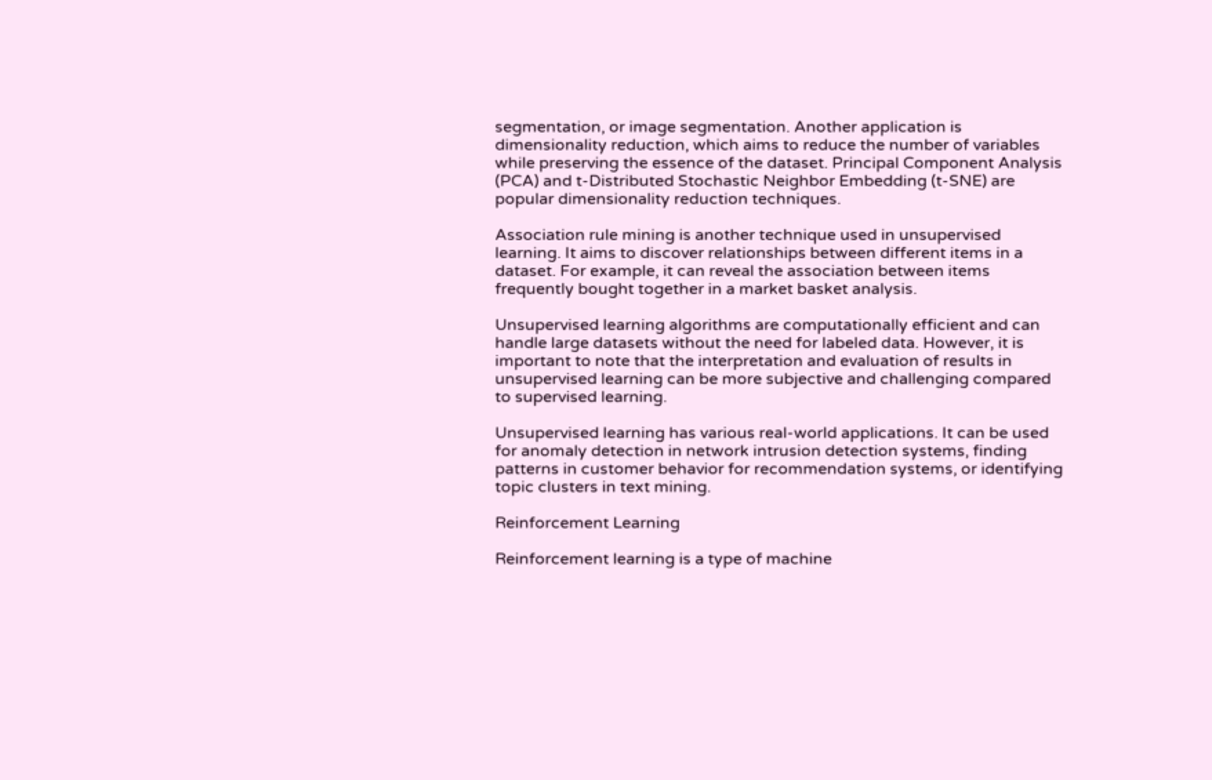segmentation, or image segmentation. Another application is dimensionality reduction, which aims to reduce the number of variables while preserving the essence of the dataset. Principal Component Analysis (PCA) and t-Distributed Stochastic Neighbor Embedding (t-SNE) are popular dimensionality reduction techniques.

Association rule mining is another technique used in unsupervised learning. It aims to discover relationships between different items in a dataset. For example, it can reveal the association between items frequently bought together in a market basket analysis.

Unsupervised learning algorithms are computationally efficient and can handle large datasets without the need for labeled data. However, it is important to note that the interpretation and evaluation of results in unsupervised learning can be more subjective and challenging compared to supervised learning.

Unsupervised learning has various real-world applications. It can be used for anomaly detection in network intrusion detection systems, finding patterns in customer behavior for recommendation systems, or identifying topic clusters in text mining.

Reinforcement Learning

Reinforcement learning is a type of machine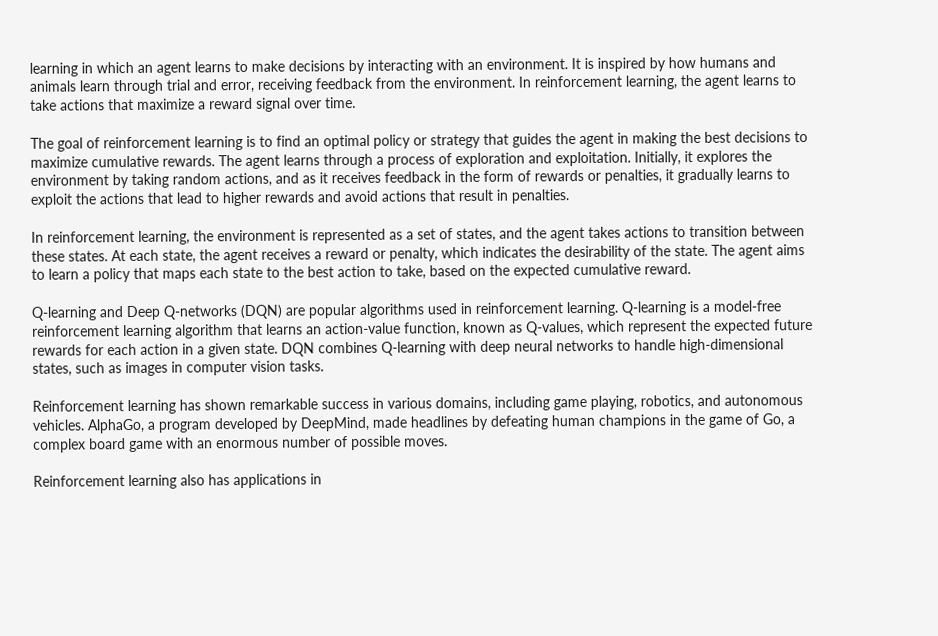learning in which an agent learns to make decisions by interacting with an environment. It is inspired by how humans and animals learn through trial and error, receiving feedback from the environment. In reinforcement learning, the agent learns to take actions that maximize a reward signal over time.

The goal of reinforcement learning is to find an optimal policy or strategy that guides the agent in making the best decisions to maximize cumulative rewards. The agent learns through a process of exploration and exploitation. Initially, it explores the environment by taking random actions, and as it receives feedback in the form of rewards or penalties, it gradually learns to exploit the actions that lead to higher rewards and avoid actions that result in penalties.

In reinforcement learning, the environment is represented as a set of states, and the agent takes actions to transition between these states. At each state, the agent receives a reward or penalty, which indicates the desirability of the state. The agent aims to learn a policy that maps each state to the best action to take, based on the expected cumulative reward.

Q-learning and Deep Q-networks (DQN) are popular algorithms used in reinforcement learning. Q-learning is a model-free reinforcement learning algorithm that learns an action-value function, known as Q-values, which represent the expected future rewards for each action in a given state. DQN combines Q-learning with deep neural networks to handle high-dimensional states, such as images in computer vision tasks.

Reinforcement learning has shown remarkable success in various domains, including game playing, robotics, and autonomous vehicles. AlphaGo, a program developed by DeepMind, made headlines by defeating human champions in the game of Go, a complex board game with an enormous number of possible moves.

Reinforcement learning also has applications in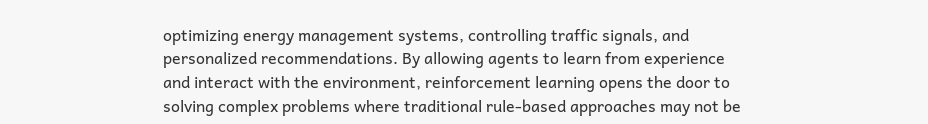optimizing energy management systems, controlling traffic signals, and personalized recommendations. By allowing agents to learn from experience and interact with the environment, reinforcement learning opens the door to solving complex problems where traditional rule-based approaches may not be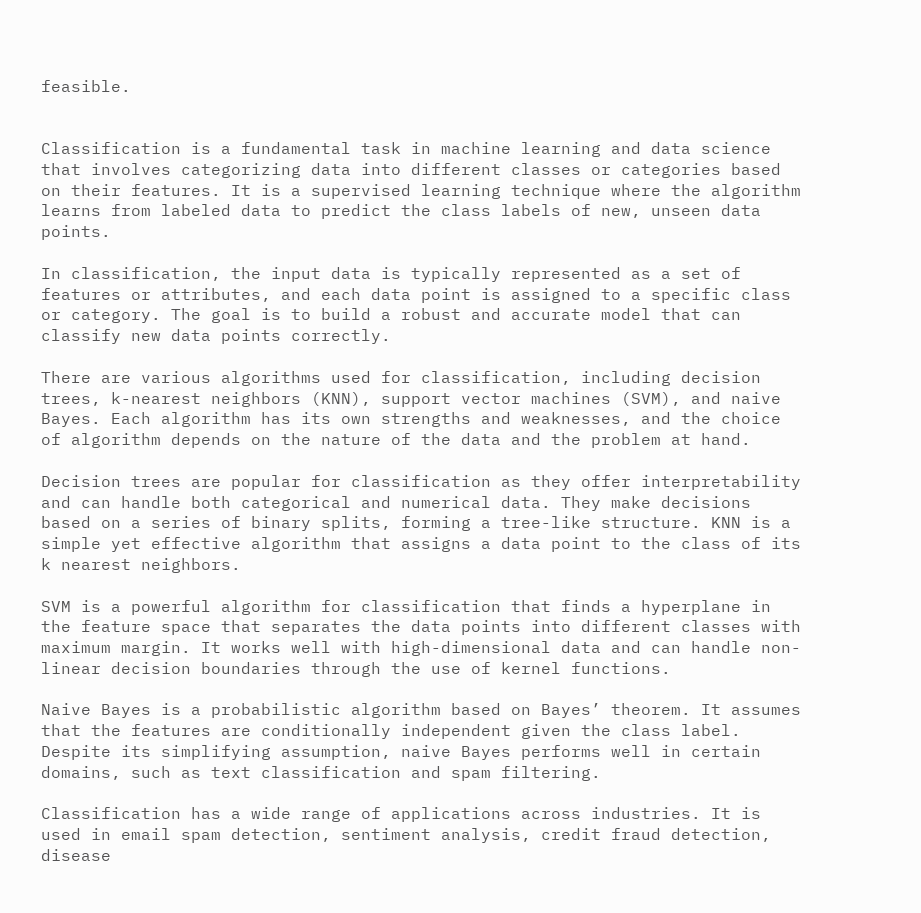feasible.


Classification is a fundamental task in machine learning and data science that involves categorizing data into different classes or categories based on their features. It is a supervised learning technique where the algorithm learns from labeled data to predict the class labels of new, unseen data points.

In classification, the input data is typically represented as a set of features or attributes, and each data point is assigned to a specific class or category. The goal is to build a robust and accurate model that can classify new data points correctly.

There are various algorithms used for classification, including decision trees, k-nearest neighbors (KNN), support vector machines (SVM), and naive Bayes. Each algorithm has its own strengths and weaknesses, and the choice of algorithm depends on the nature of the data and the problem at hand.

Decision trees are popular for classification as they offer interpretability and can handle both categorical and numerical data. They make decisions based on a series of binary splits, forming a tree-like structure. KNN is a simple yet effective algorithm that assigns a data point to the class of its k nearest neighbors.

SVM is a powerful algorithm for classification that finds a hyperplane in the feature space that separates the data points into different classes with maximum margin. It works well with high-dimensional data and can handle non-linear decision boundaries through the use of kernel functions.

Naive Bayes is a probabilistic algorithm based on Bayes’ theorem. It assumes that the features are conditionally independent given the class label. Despite its simplifying assumption, naive Bayes performs well in certain domains, such as text classification and spam filtering.

Classification has a wide range of applications across industries. It is used in email spam detection, sentiment analysis, credit fraud detection, disease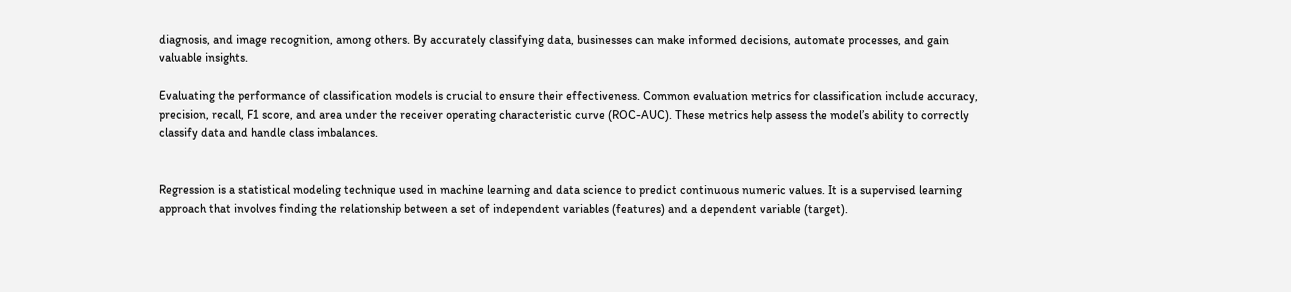diagnosis, and image recognition, among others. By accurately classifying data, businesses can make informed decisions, automate processes, and gain valuable insights.

Evaluating the performance of classification models is crucial to ensure their effectiveness. Common evaluation metrics for classification include accuracy, precision, recall, F1 score, and area under the receiver operating characteristic curve (ROC-AUC). These metrics help assess the model’s ability to correctly classify data and handle class imbalances.


Regression is a statistical modeling technique used in machine learning and data science to predict continuous numeric values. It is a supervised learning approach that involves finding the relationship between a set of independent variables (features) and a dependent variable (target).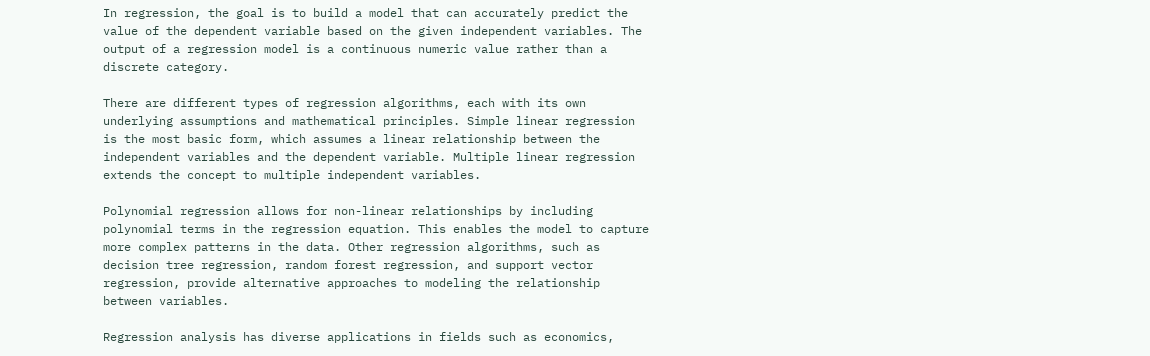In regression, the goal is to build a model that can accurately predict the value of the dependent variable based on the given independent variables. The output of a regression model is a continuous numeric value rather than a discrete category.

There are different types of regression algorithms, each with its own underlying assumptions and mathematical principles. Simple linear regression is the most basic form, which assumes a linear relationship between the independent variables and the dependent variable. Multiple linear regression extends the concept to multiple independent variables.

Polynomial regression allows for non-linear relationships by including polynomial terms in the regression equation. This enables the model to capture more complex patterns in the data. Other regression algorithms, such as decision tree regression, random forest regression, and support vector regression, provide alternative approaches to modeling the relationship between variables.

Regression analysis has diverse applications in fields such as economics,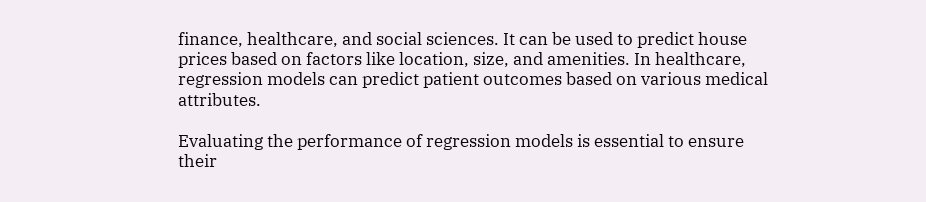finance, healthcare, and social sciences. It can be used to predict house prices based on factors like location, size, and amenities. In healthcare, regression models can predict patient outcomes based on various medical attributes.

Evaluating the performance of regression models is essential to ensure their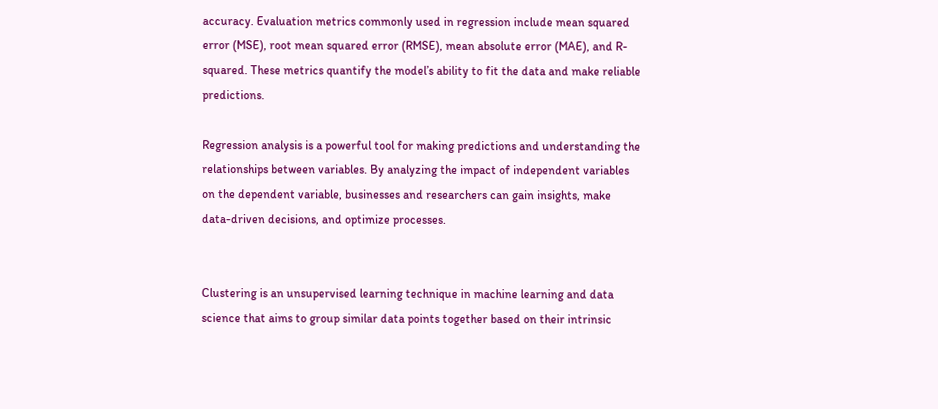accuracy. Evaluation metrics commonly used in regression include mean squared error (MSE), root mean squared error (RMSE), mean absolute error (MAE), and R-squared. These metrics quantify the model’s ability to fit the data and make reliable predictions.

Regression analysis is a powerful tool for making predictions and understanding the relationships between variables. By analyzing the impact of independent variables on the dependent variable, businesses and researchers can gain insights, make data-driven decisions, and optimize processes.


Clustering is an unsupervised learning technique in machine learning and data science that aims to group similar data points together based on their intrinsic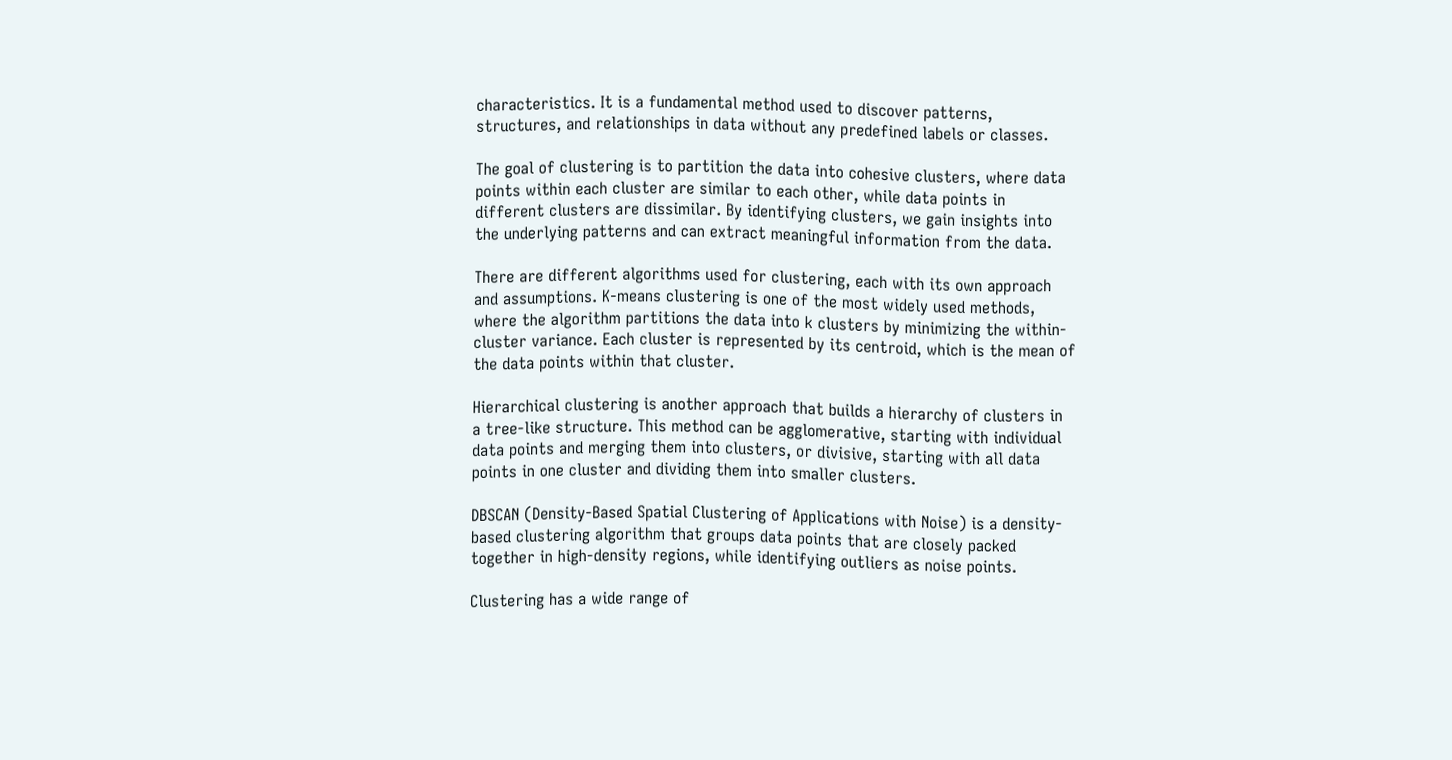characteristics. It is a fundamental method used to discover patterns, structures, and relationships in data without any predefined labels or classes.

The goal of clustering is to partition the data into cohesive clusters, where data points within each cluster are similar to each other, while data points in different clusters are dissimilar. By identifying clusters, we gain insights into the underlying patterns and can extract meaningful information from the data.

There are different algorithms used for clustering, each with its own approach and assumptions. K-means clustering is one of the most widely used methods, where the algorithm partitions the data into k clusters by minimizing the within-cluster variance. Each cluster is represented by its centroid, which is the mean of the data points within that cluster.

Hierarchical clustering is another approach that builds a hierarchy of clusters in a tree-like structure. This method can be agglomerative, starting with individual data points and merging them into clusters, or divisive, starting with all data points in one cluster and dividing them into smaller clusters.

DBSCAN (Density-Based Spatial Clustering of Applications with Noise) is a density-based clustering algorithm that groups data points that are closely packed together in high-density regions, while identifying outliers as noise points.

Clustering has a wide range of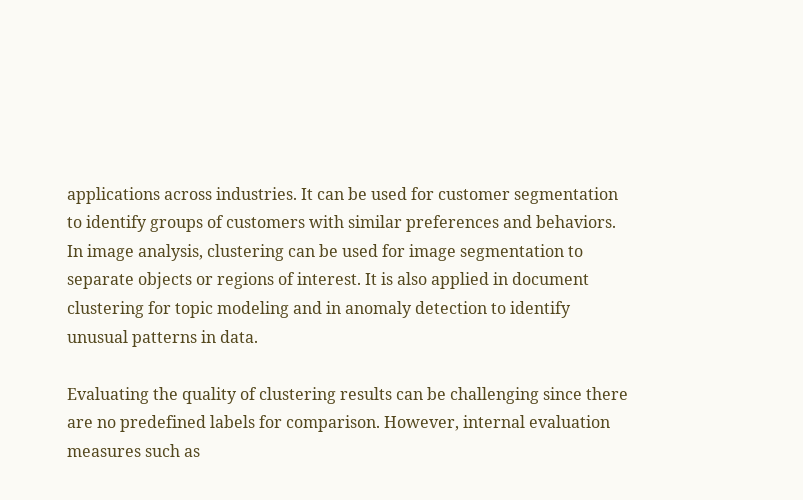applications across industries. It can be used for customer segmentation to identify groups of customers with similar preferences and behaviors. In image analysis, clustering can be used for image segmentation to separate objects or regions of interest. It is also applied in document clustering for topic modeling and in anomaly detection to identify unusual patterns in data.

Evaluating the quality of clustering results can be challenging since there are no predefined labels for comparison. However, internal evaluation measures such as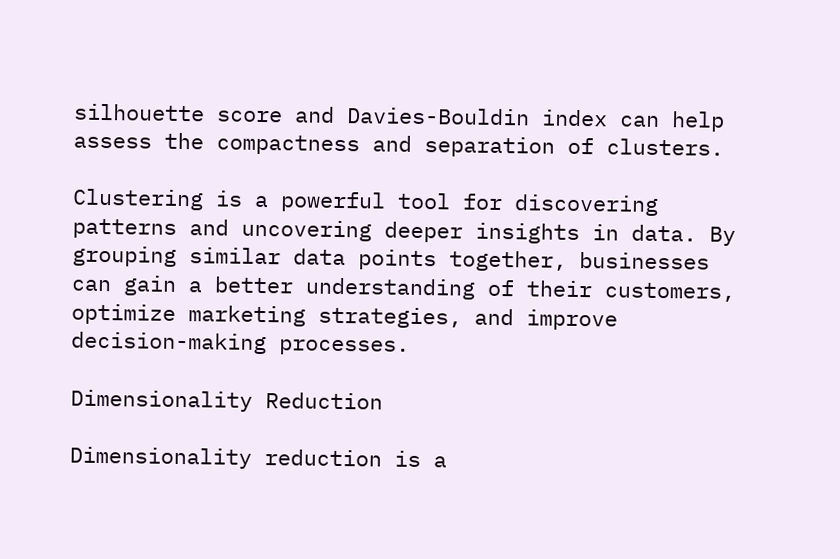silhouette score and Davies-Bouldin index can help assess the compactness and separation of clusters.

Clustering is a powerful tool for discovering patterns and uncovering deeper insights in data. By grouping similar data points together, businesses can gain a better understanding of their customers, optimize marketing strategies, and improve decision-making processes.

Dimensionality Reduction

Dimensionality reduction is a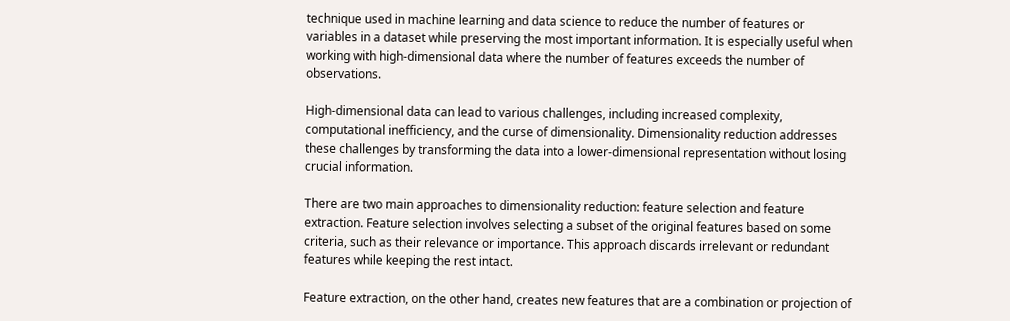technique used in machine learning and data science to reduce the number of features or variables in a dataset while preserving the most important information. It is especially useful when working with high-dimensional data where the number of features exceeds the number of observations.

High-dimensional data can lead to various challenges, including increased complexity, computational inefficiency, and the curse of dimensionality. Dimensionality reduction addresses these challenges by transforming the data into a lower-dimensional representation without losing crucial information.

There are two main approaches to dimensionality reduction: feature selection and feature extraction. Feature selection involves selecting a subset of the original features based on some criteria, such as their relevance or importance. This approach discards irrelevant or redundant features while keeping the rest intact.

Feature extraction, on the other hand, creates new features that are a combination or projection of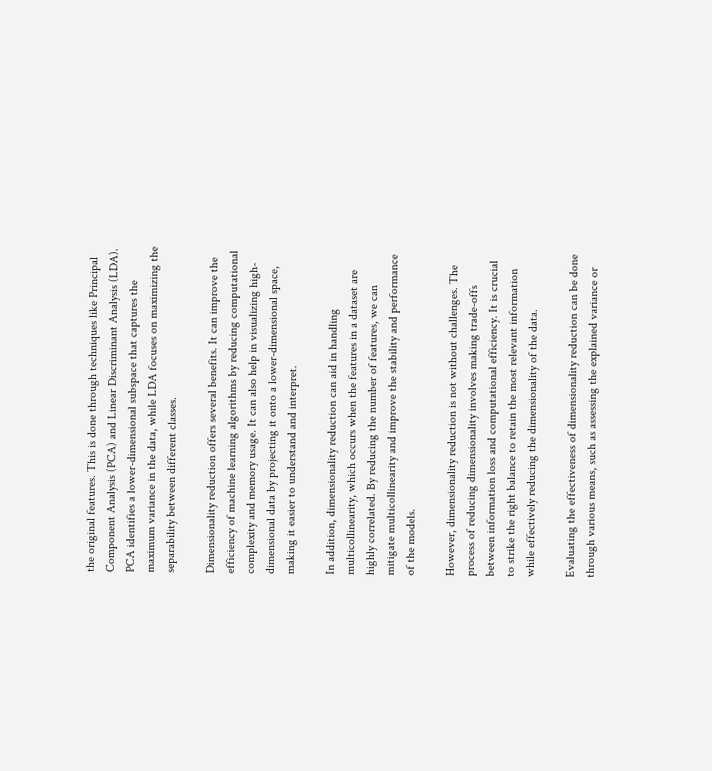the original features. This is done through techniques like Principal Component Analysis (PCA) and Linear Discriminant Analysis (LDA). PCA identifies a lower-dimensional subspace that captures the maximum variance in the data, while LDA focuses on maximizing the separability between different classes.

Dimensionality reduction offers several benefits. It can improve the efficiency of machine learning algorithms by reducing computational complexity and memory usage. It can also help in visualizing high-dimensional data by projecting it onto a lower-dimensional space, making it easier to understand and interpret.

In addition, dimensionality reduction can aid in handling multicollinearity, which occurs when the features in a dataset are highly correlated. By reducing the number of features, we can mitigate multicollinearity and improve the stability and performance of the models.

However, dimensionality reduction is not without challenges. The process of reducing dimensionality involves making trade-offs between information loss and computational efficiency. It is crucial to strike the right balance to retain the most relevant information while effectively reducing the dimensionality of the data.

Evaluating the effectiveness of dimensionality reduction can be done through various means, such as assessing the explained variance or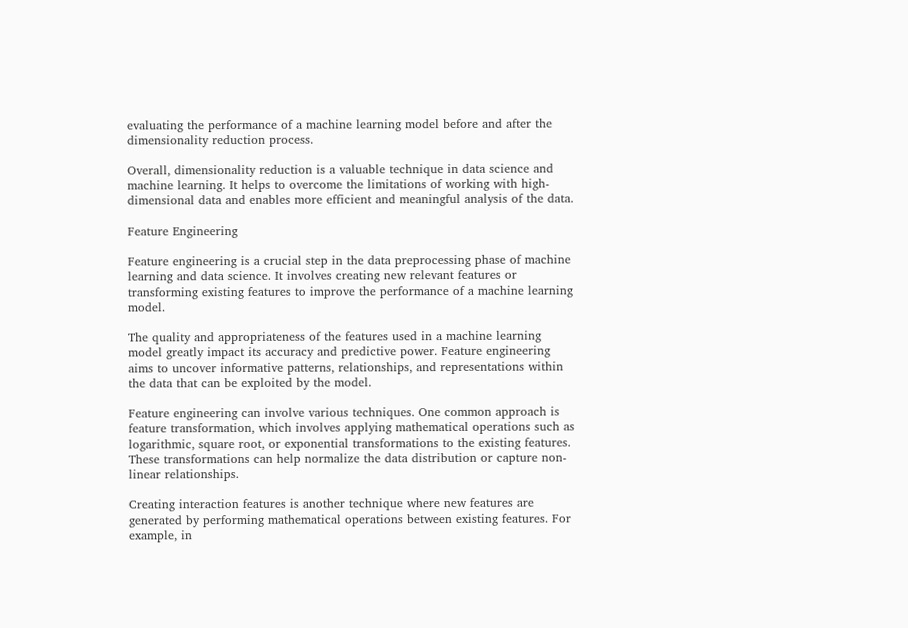evaluating the performance of a machine learning model before and after the dimensionality reduction process.

Overall, dimensionality reduction is a valuable technique in data science and machine learning. It helps to overcome the limitations of working with high-dimensional data and enables more efficient and meaningful analysis of the data.

Feature Engineering

Feature engineering is a crucial step in the data preprocessing phase of machine learning and data science. It involves creating new relevant features or transforming existing features to improve the performance of a machine learning model.

The quality and appropriateness of the features used in a machine learning model greatly impact its accuracy and predictive power. Feature engineering aims to uncover informative patterns, relationships, and representations within the data that can be exploited by the model.

Feature engineering can involve various techniques. One common approach is feature transformation, which involves applying mathematical operations such as logarithmic, square root, or exponential transformations to the existing features. These transformations can help normalize the data distribution or capture non-linear relationships.

Creating interaction features is another technique where new features are generated by performing mathematical operations between existing features. For example, in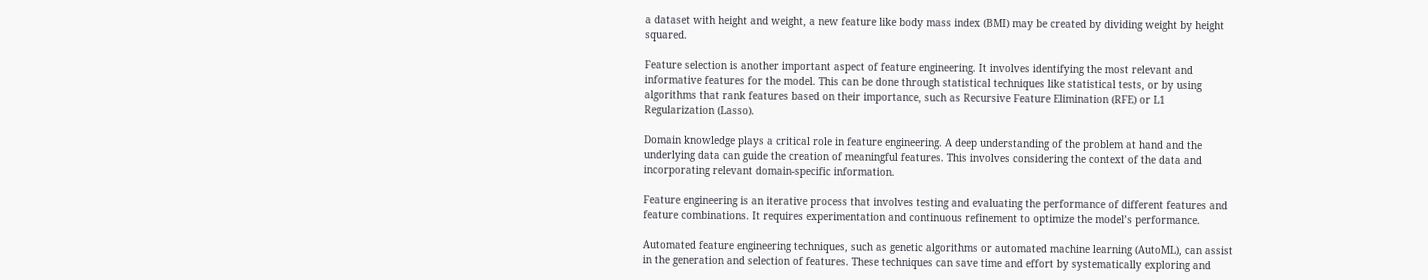a dataset with height and weight, a new feature like body mass index (BMI) may be created by dividing weight by height squared.

Feature selection is another important aspect of feature engineering. It involves identifying the most relevant and informative features for the model. This can be done through statistical techniques like statistical tests, or by using algorithms that rank features based on their importance, such as Recursive Feature Elimination (RFE) or L1 Regularization (Lasso).

Domain knowledge plays a critical role in feature engineering. A deep understanding of the problem at hand and the underlying data can guide the creation of meaningful features. This involves considering the context of the data and incorporating relevant domain-specific information.

Feature engineering is an iterative process that involves testing and evaluating the performance of different features and feature combinations. It requires experimentation and continuous refinement to optimize the model’s performance.

Automated feature engineering techniques, such as genetic algorithms or automated machine learning (AutoML), can assist in the generation and selection of features. These techniques can save time and effort by systematically exploring and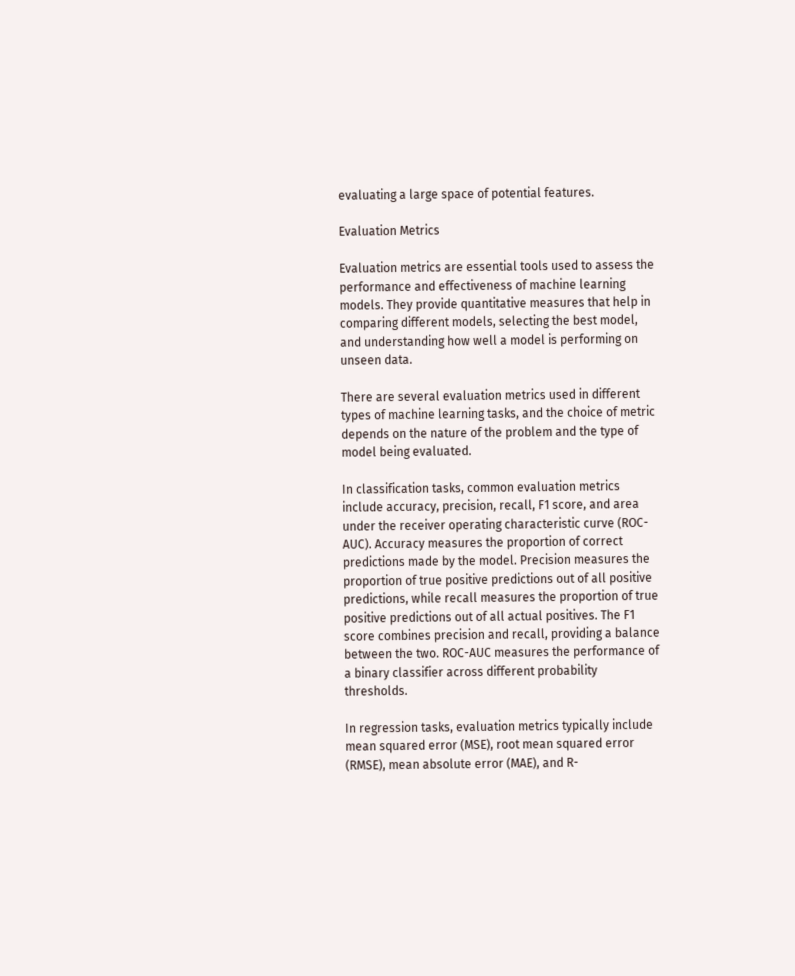evaluating a large space of potential features.

Evaluation Metrics

Evaluation metrics are essential tools used to assess the performance and effectiveness of machine learning models. They provide quantitative measures that help in comparing different models, selecting the best model, and understanding how well a model is performing on unseen data.

There are several evaluation metrics used in different types of machine learning tasks, and the choice of metric depends on the nature of the problem and the type of model being evaluated.

In classification tasks, common evaluation metrics include accuracy, precision, recall, F1 score, and area under the receiver operating characteristic curve (ROC-AUC). Accuracy measures the proportion of correct predictions made by the model. Precision measures the proportion of true positive predictions out of all positive predictions, while recall measures the proportion of true positive predictions out of all actual positives. The F1 score combines precision and recall, providing a balance between the two. ROC-AUC measures the performance of a binary classifier across different probability thresholds.

In regression tasks, evaluation metrics typically include mean squared error (MSE), root mean squared error (RMSE), mean absolute error (MAE), and R-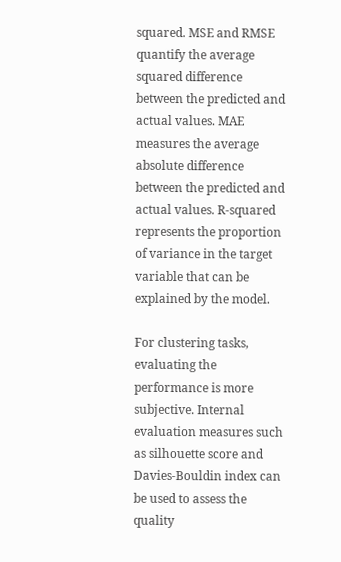squared. MSE and RMSE quantify the average squared difference between the predicted and actual values. MAE measures the average absolute difference between the predicted and actual values. R-squared represents the proportion of variance in the target variable that can be explained by the model.

For clustering tasks, evaluating the performance is more subjective. Internal evaluation measures such as silhouette score and Davies-Bouldin index can be used to assess the quality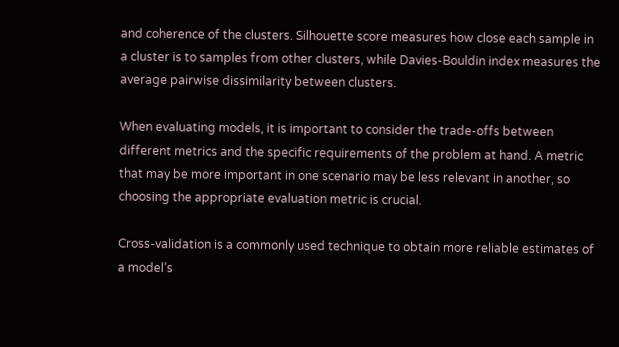and coherence of the clusters. Silhouette score measures how close each sample in a cluster is to samples from other clusters, while Davies-Bouldin index measures the average pairwise dissimilarity between clusters.

When evaluating models, it is important to consider the trade-offs between different metrics and the specific requirements of the problem at hand. A metric that may be more important in one scenario may be less relevant in another, so choosing the appropriate evaluation metric is crucial.

Cross-validation is a commonly used technique to obtain more reliable estimates of a model’s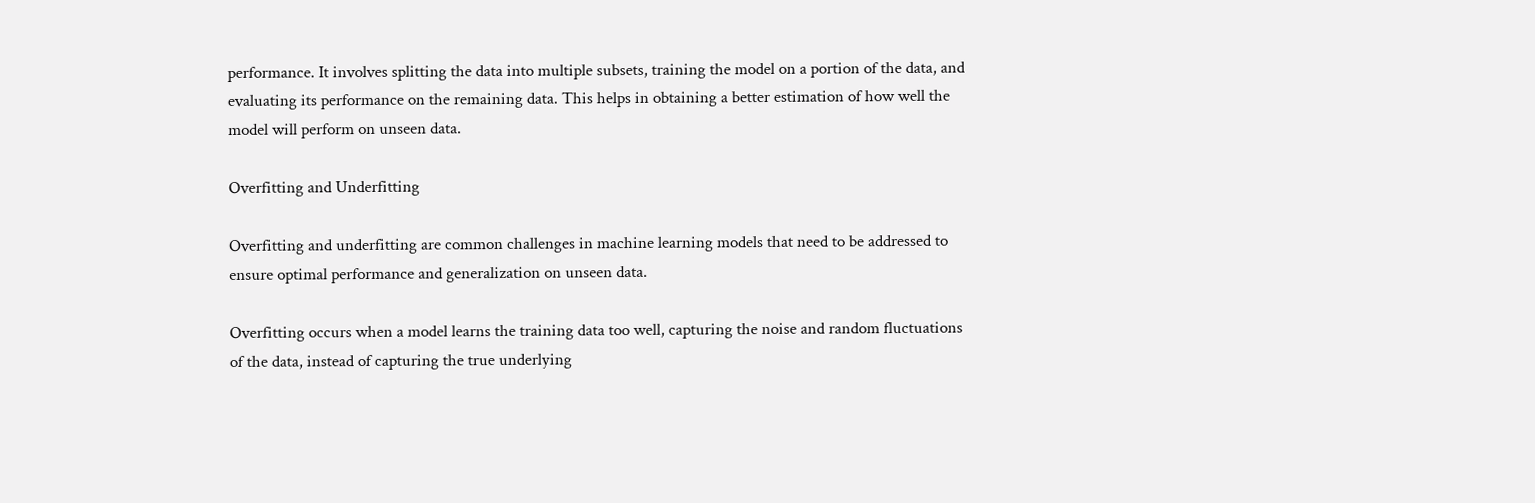performance. It involves splitting the data into multiple subsets, training the model on a portion of the data, and evaluating its performance on the remaining data. This helps in obtaining a better estimation of how well the model will perform on unseen data.

Overfitting and Underfitting

Overfitting and underfitting are common challenges in machine learning models that need to be addressed to ensure optimal performance and generalization on unseen data.

Overfitting occurs when a model learns the training data too well, capturing the noise and random fluctuations of the data, instead of capturing the true underlying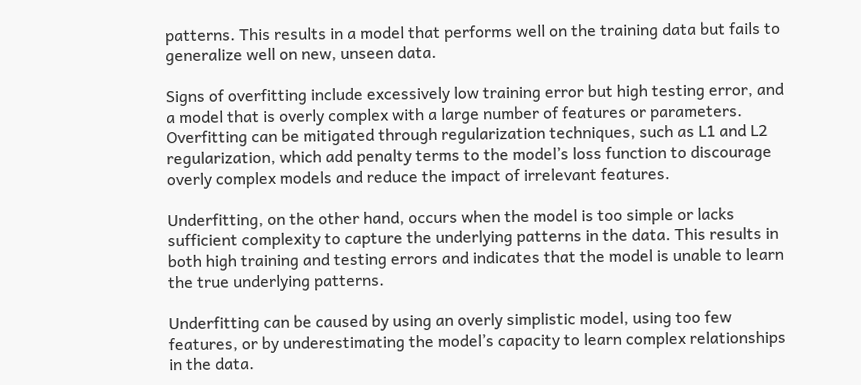patterns. This results in a model that performs well on the training data but fails to generalize well on new, unseen data.

Signs of overfitting include excessively low training error but high testing error, and a model that is overly complex with a large number of features or parameters. Overfitting can be mitigated through regularization techniques, such as L1 and L2 regularization, which add penalty terms to the model’s loss function to discourage overly complex models and reduce the impact of irrelevant features.

Underfitting, on the other hand, occurs when the model is too simple or lacks sufficient complexity to capture the underlying patterns in the data. This results in both high training and testing errors and indicates that the model is unable to learn the true underlying patterns.

Underfitting can be caused by using an overly simplistic model, using too few features, or by underestimating the model’s capacity to learn complex relationships in the data.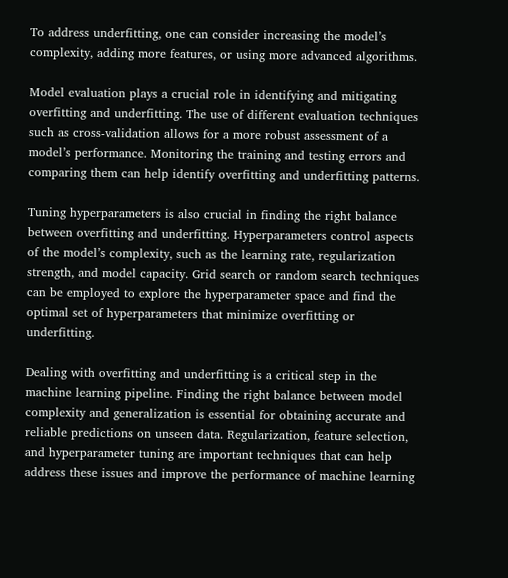To address underfitting, one can consider increasing the model’s complexity, adding more features, or using more advanced algorithms.

Model evaluation plays a crucial role in identifying and mitigating overfitting and underfitting. The use of different evaluation techniques such as cross-validation allows for a more robust assessment of a model’s performance. Monitoring the training and testing errors and comparing them can help identify overfitting and underfitting patterns.

Tuning hyperparameters is also crucial in finding the right balance between overfitting and underfitting. Hyperparameters control aspects of the model’s complexity, such as the learning rate, regularization strength, and model capacity. Grid search or random search techniques can be employed to explore the hyperparameter space and find the optimal set of hyperparameters that minimize overfitting or underfitting.

Dealing with overfitting and underfitting is a critical step in the machine learning pipeline. Finding the right balance between model complexity and generalization is essential for obtaining accurate and reliable predictions on unseen data. Regularization, feature selection, and hyperparameter tuning are important techniques that can help address these issues and improve the performance of machine learning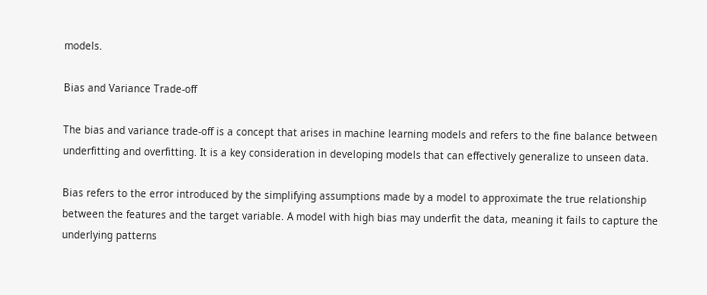models.

Bias and Variance Trade-off

The bias and variance trade-off is a concept that arises in machine learning models and refers to the fine balance between underfitting and overfitting. It is a key consideration in developing models that can effectively generalize to unseen data.

Bias refers to the error introduced by the simplifying assumptions made by a model to approximate the true relationship between the features and the target variable. A model with high bias may underfit the data, meaning it fails to capture the underlying patterns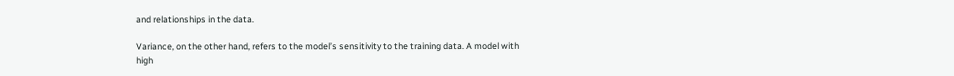and relationships in the data.

Variance, on the other hand, refers to the model’s sensitivity to the training data. A model with high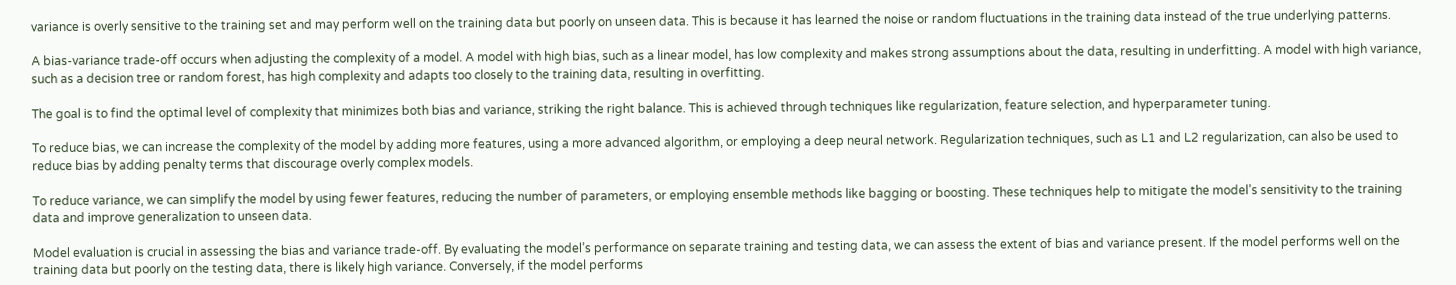variance is overly sensitive to the training set and may perform well on the training data but poorly on unseen data. This is because it has learned the noise or random fluctuations in the training data instead of the true underlying patterns.

A bias-variance trade-off occurs when adjusting the complexity of a model. A model with high bias, such as a linear model, has low complexity and makes strong assumptions about the data, resulting in underfitting. A model with high variance, such as a decision tree or random forest, has high complexity and adapts too closely to the training data, resulting in overfitting.

The goal is to find the optimal level of complexity that minimizes both bias and variance, striking the right balance. This is achieved through techniques like regularization, feature selection, and hyperparameter tuning.

To reduce bias, we can increase the complexity of the model by adding more features, using a more advanced algorithm, or employing a deep neural network. Regularization techniques, such as L1 and L2 regularization, can also be used to reduce bias by adding penalty terms that discourage overly complex models.

To reduce variance, we can simplify the model by using fewer features, reducing the number of parameters, or employing ensemble methods like bagging or boosting. These techniques help to mitigate the model’s sensitivity to the training data and improve generalization to unseen data.

Model evaluation is crucial in assessing the bias and variance trade-off. By evaluating the model’s performance on separate training and testing data, we can assess the extent of bias and variance present. If the model performs well on the training data but poorly on the testing data, there is likely high variance. Conversely, if the model performs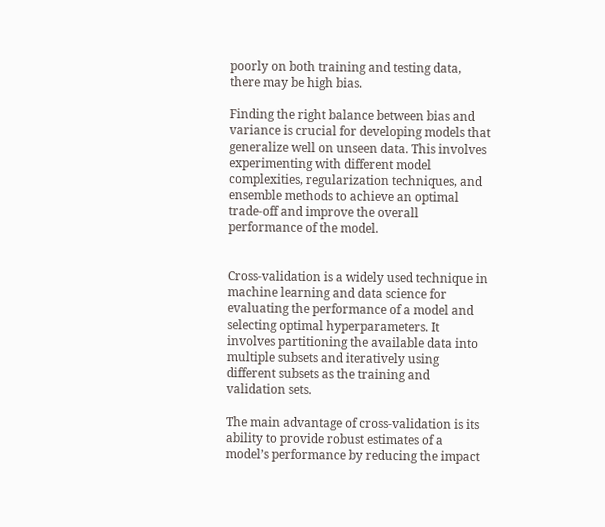poorly on both training and testing data, there may be high bias.

Finding the right balance between bias and variance is crucial for developing models that generalize well on unseen data. This involves experimenting with different model complexities, regularization techniques, and ensemble methods to achieve an optimal trade-off and improve the overall performance of the model.


Cross-validation is a widely used technique in machine learning and data science for evaluating the performance of a model and selecting optimal hyperparameters. It involves partitioning the available data into multiple subsets and iteratively using different subsets as the training and validation sets.

The main advantage of cross-validation is its ability to provide robust estimates of a model’s performance by reducing the impact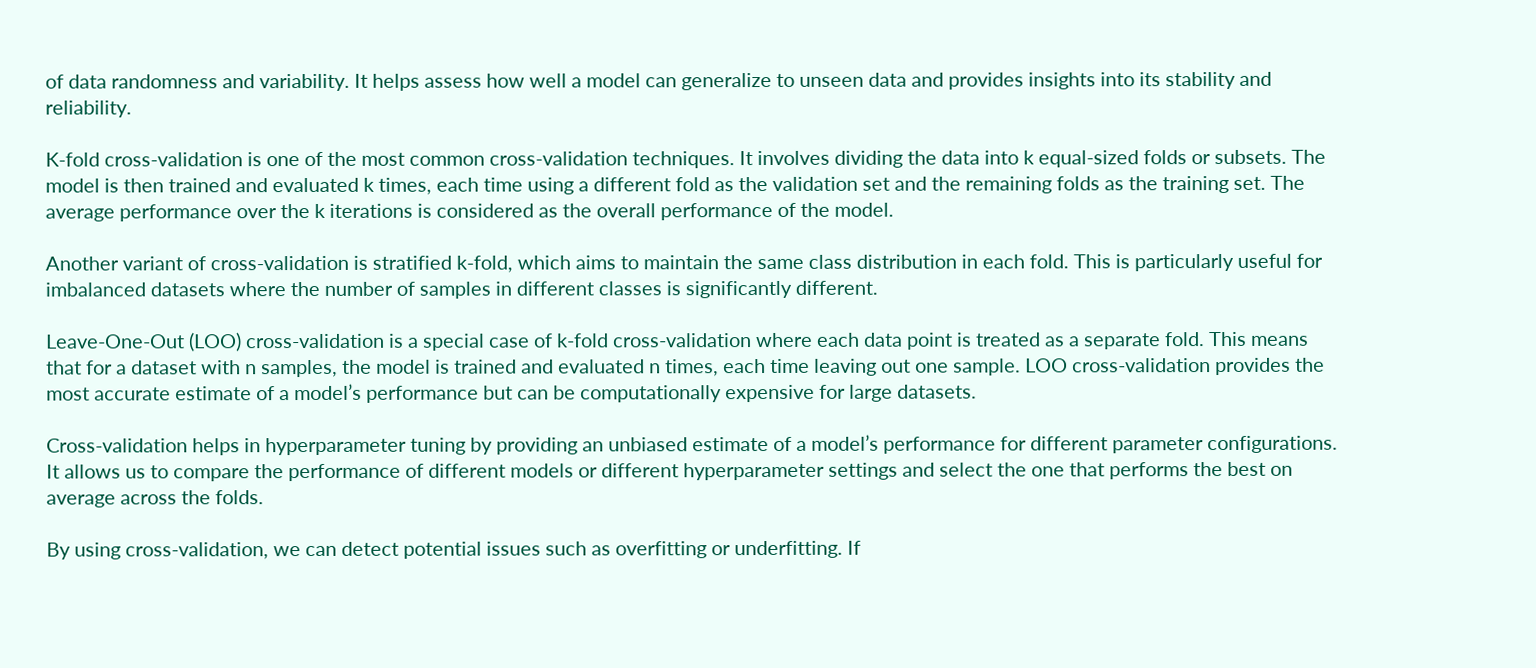of data randomness and variability. It helps assess how well a model can generalize to unseen data and provides insights into its stability and reliability.

K-fold cross-validation is one of the most common cross-validation techniques. It involves dividing the data into k equal-sized folds or subsets. The model is then trained and evaluated k times, each time using a different fold as the validation set and the remaining folds as the training set. The average performance over the k iterations is considered as the overall performance of the model.

Another variant of cross-validation is stratified k-fold, which aims to maintain the same class distribution in each fold. This is particularly useful for imbalanced datasets where the number of samples in different classes is significantly different.

Leave-One-Out (LOO) cross-validation is a special case of k-fold cross-validation where each data point is treated as a separate fold. This means that for a dataset with n samples, the model is trained and evaluated n times, each time leaving out one sample. LOO cross-validation provides the most accurate estimate of a model’s performance but can be computationally expensive for large datasets.

Cross-validation helps in hyperparameter tuning by providing an unbiased estimate of a model’s performance for different parameter configurations. It allows us to compare the performance of different models or different hyperparameter settings and select the one that performs the best on average across the folds.

By using cross-validation, we can detect potential issues such as overfitting or underfitting. If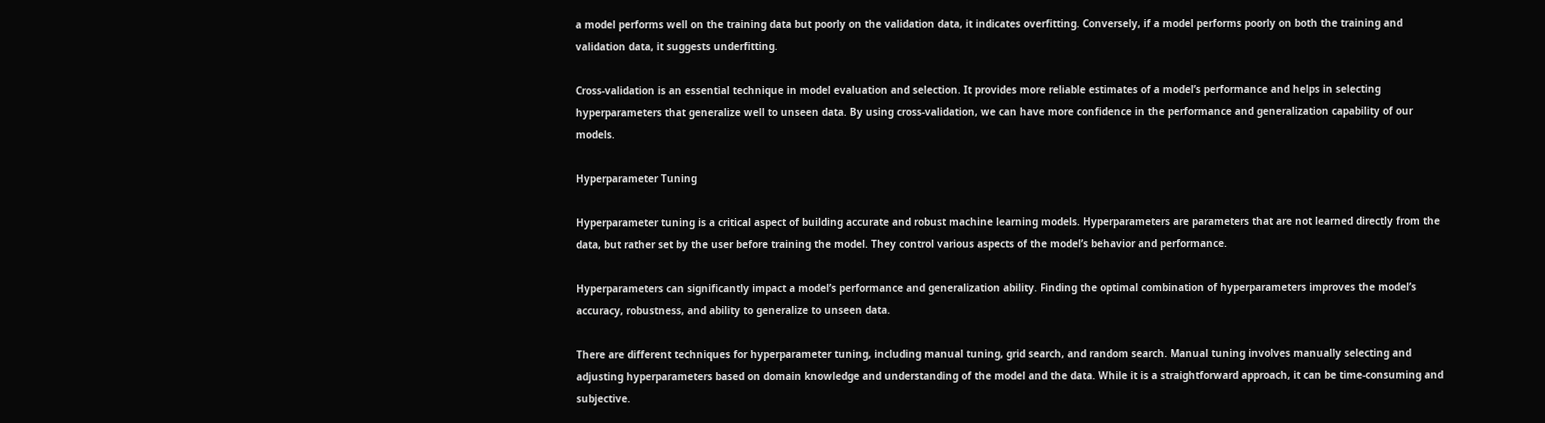a model performs well on the training data but poorly on the validation data, it indicates overfitting. Conversely, if a model performs poorly on both the training and validation data, it suggests underfitting.

Cross-validation is an essential technique in model evaluation and selection. It provides more reliable estimates of a model’s performance and helps in selecting hyperparameters that generalize well to unseen data. By using cross-validation, we can have more confidence in the performance and generalization capability of our models.

Hyperparameter Tuning

Hyperparameter tuning is a critical aspect of building accurate and robust machine learning models. Hyperparameters are parameters that are not learned directly from the data, but rather set by the user before training the model. They control various aspects of the model’s behavior and performance.

Hyperparameters can significantly impact a model’s performance and generalization ability. Finding the optimal combination of hyperparameters improves the model’s accuracy, robustness, and ability to generalize to unseen data.

There are different techniques for hyperparameter tuning, including manual tuning, grid search, and random search. Manual tuning involves manually selecting and adjusting hyperparameters based on domain knowledge and understanding of the model and the data. While it is a straightforward approach, it can be time-consuming and subjective.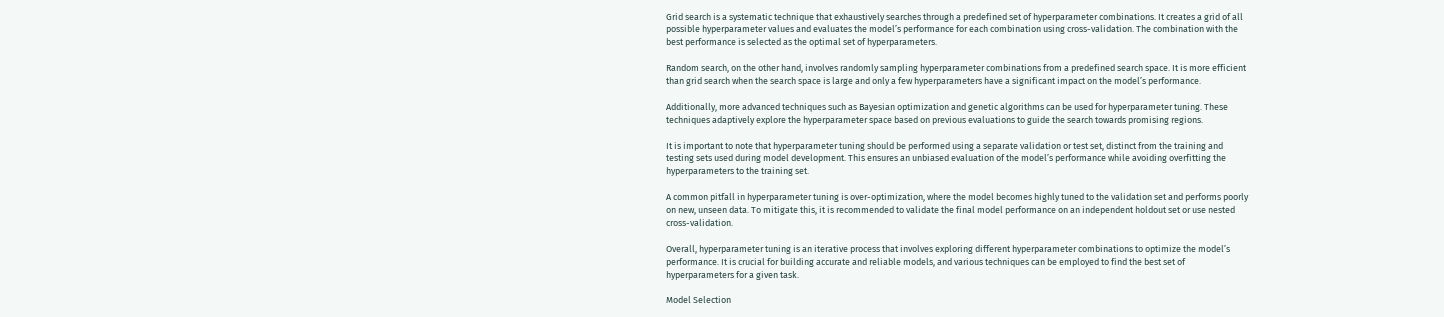Grid search is a systematic technique that exhaustively searches through a predefined set of hyperparameter combinations. It creates a grid of all possible hyperparameter values and evaluates the model’s performance for each combination using cross-validation. The combination with the best performance is selected as the optimal set of hyperparameters.

Random search, on the other hand, involves randomly sampling hyperparameter combinations from a predefined search space. It is more efficient than grid search when the search space is large and only a few hyperparameters have a significant impact on the model’s performance.

Additionally, more advanced techniques such as Bayesian optimization and genetic algorithms can be used for hyperparameter tuning. These techniques adaptively explore the hyperparameter space based on previous evaluations to guide the search towards promising regions.

It is important to note that hyperparameter tuning should be performed using a separate validation or test set, distinct from the training and testing sets used during model development. This ensures an unbiased evaluation of the model’s performance while avoiding overfitting the hyperparameters to the training set.

A common pitfall in hyperparameter tuning is over-optimization, where the model becomes highly tuned to the validation set and performs poorly on new, unseen data. To mitigate this, it is recommended to validate the final model performance on an independent holdout set or use nested cross-validation.

Overall, hyperparameter tuning is an iterative process that involves exploring different hyperparameter combinations to optimize the model’s performance. It is crucial for building accurate and reliable models, and various techniques can be employed to find the best set of hyperparameters for a given task.

Model Selection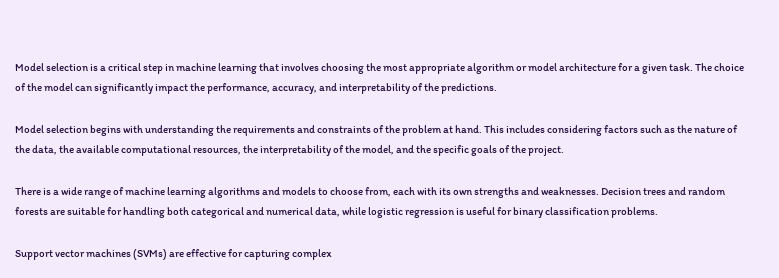Model selection is a critical step in machine learning that involves choosing the most appropriate algorithm or model architecture for a given task. The choice of the model can significantly impact the performance, accuracy, and interpretability of the predictions.

Model selection begins with understanding the requirements and constraints of the problem at hand. This includes considering factors such as the nature of the data, the available computational resources, the interpretability of the model, and the specific goals of the project.

There is a wide range of machine learning algorithms and models to choose from, each with its own strengths and weaknesses. Decision trees and random forests are suitable for handling both categorical and numerical data, while logistic regression is useful for binary classification problems.

Support vector machines (SVMs) are effective for capturing complex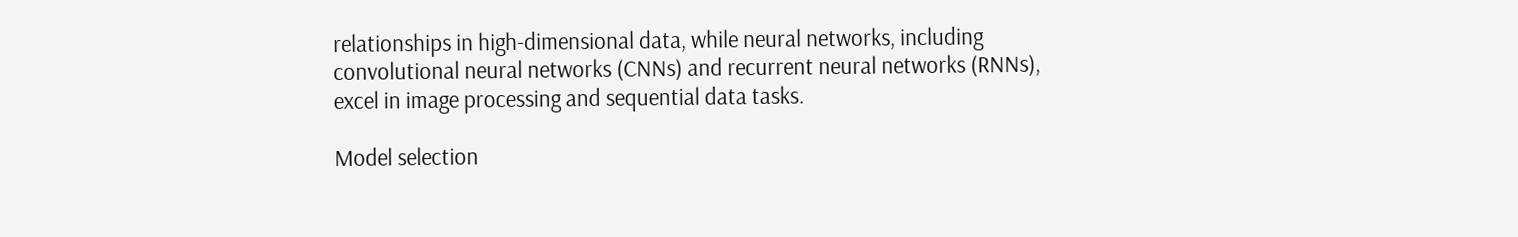relationships in high-dimensional data, while neural networks, including convolutional neural networks (CNNs) and recurrent neural networks (RNNs), excel in image processing and sequential data tasks.

Model selection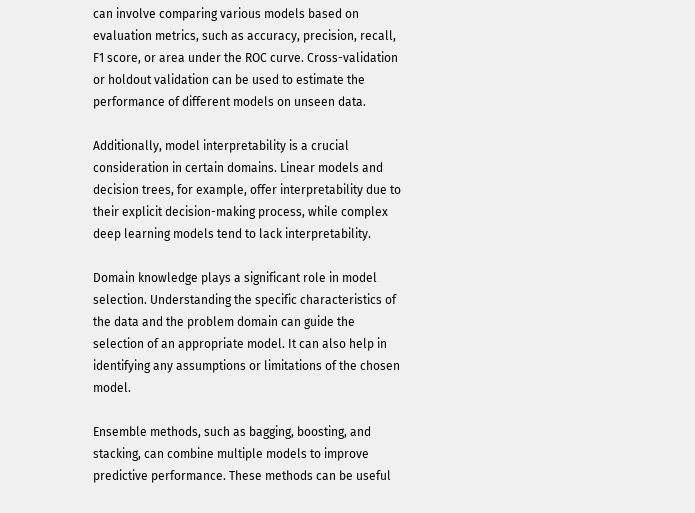can involve comparing various models based on evaluation metrics, such as accuracy, precision, recall, F1 score, or area under the ROC curve. Cross-validation or holdout validation can be used to estimate the performance of different models on unseen data.

Additionally, model interpretability is a crucial consideration in certain domains. Linear models and decision trees, for example, offer interpretability due to their explicit decision-making process, while complex deep learning models tend to lack interpretability.

Domain knowledge plays a significant role in model selection. Understanding the specific characteristics of the data and the problem domain can guide the selection of an appropriate model. It can also help in identifying any assumptions or limitations of the chosen model.

Ensemble methods, such as bagging, boosting, and stacking, can combine multiple models to improve predictive performance. These methods can be useful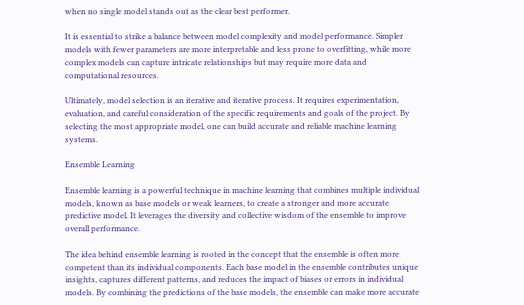when no single model stands out as the clear best performer.

It is essential to strike a balance between model complexity and model performance. Simpler models with fewer parameters are more interpretable and less prone to overfitting, while more complex models can capture intricate relationships but may require more data and computational resources.

Ultimately, model selection is an iterative and iterative process. It requires experimentation, evaluation, and careful consideration of the specific requirements and goals of the project. By selecting the most appropriate model, one can build accurate and reliable machine learning systems.

Ensemble Learning

Ensemble learning is a powerful technique in machine learning that combines multiple individual models, known as base models or weak learners, to create a stronger and more accurate predictive model. It leverages the diversity and collective wisdom of the ensemble to improve overall performance.

The idea behind ensemble learning is rooted in the concept that the ensemble is often more competent than its individual components. Each base model in the ensemble contributes unique insights, captures different patterns, and reduces the impact of biases or errors in individual models. By combining the predictions of the base models, the ensemble can make more accurate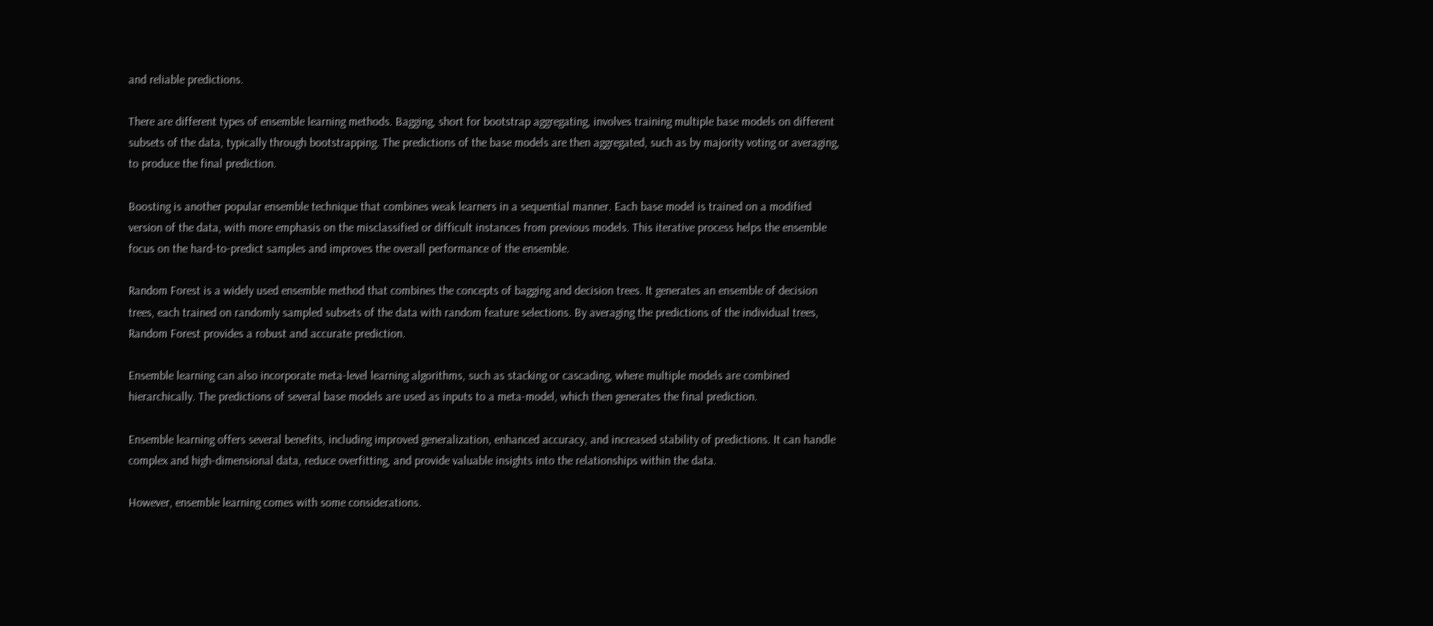and reliable predictions.

There are different types of ensemble learning methods. Bagging, short for bootstrap aggregating, involves training multiple base models on different subsets of the data, typically through bootstrapping. The predictions of the base models are then aggregated, such as by majority voting or averaging, to produce the final prediction.

Boosting is another popular ensemble technique that combines weak learners in a sequential manner. Each base model is trained on a modified version of the data, with more emphasis on the misclassified or difficult instances from previous models. This iterative process helps the ensemble focus on the hard-to-predict samples and improves the overall performance of the ensemble.

Random Forest is a widely used ensemble method that combines the concepts of bagging and decision trees. It generates an ensemble of decision trees, each trained on randomly sampled subsets of the data with random feature selections. By averaging the predictions of the individual trees, Random Forest provides a robust and accurate prediction.

Ensemble learning can also incorporate meta-level learning algorithms, such as stacking or cascading, where multiple models are combined hierarchically. The predictions of several base models are used as inputs to a meta-model, which then generates the final prediction.

Ensemble learning offers several benefits, including improved generalization, enhanced accuracy, and increased stability of predictions. It can handle complex and high-dimensional data, reduce overfitting, and provide valuable insights into the relationships within the data.

However, ensemble learning comes with some considerations.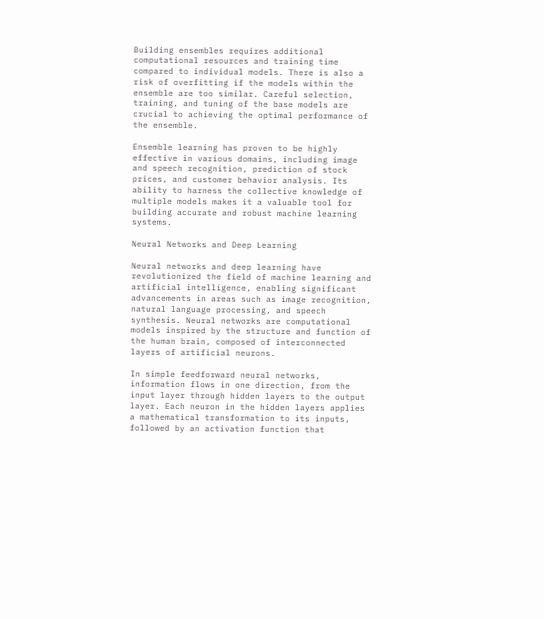Building ensembles requires additional computational resources and training time compared to individual models. There is also a risk of overfitting if the models within the ensemble are too similar. Careful selection, training, and tuning of the base models are crucial to achieving the optimal performance of the ensemble.

Ensemble learning has proven to be highly effective in various domains, including image and speech recognition, prediction of stock prices, and customer behavior analysis. Its ability to harness the collective knowledge of multiple models makes it a valuable tool for building accurate and robust machine learning systems.

Neural Networks and Deep Learning

Neural networks and deep learning have revolutionized the field of machine learning and artificial intelligence, enabling significant advancements in areas such as image recognition, natural language processing, and speech synthesis. Neural networks are computational models inspired by the structure and function of the human brain, composed of interconnected layers of artificial neurons.

In simple feedforward neural networks, information flows in one direction, from the input layer through hidden layers to the output layer. Each neuron in the hidden layers applies a mathematical transformation to its inputs, followed by an activation function that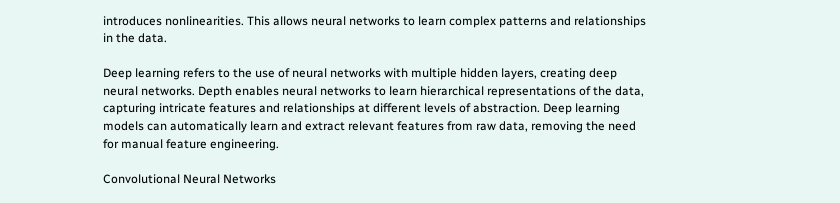introduces nonlinearities. This allows neural networks to learn complex patterns and relationships in the data.

Deep learning refers to the use of neural networks with multiple hidden layers, creating deep neural networks. Depth enables neural networks to learn hierarchical representations of the data, capturing intricate features and relationships at different levels of abstraction. Deep learning models can automatically learn and extract relevant features from raw data, removing the need for manual feature engineering.

Convolutional Neural Networks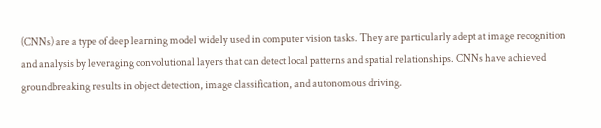(CNNs) are a type of deep learning model widely used in computer vision tasks. They are particularly adept at image recognition and analysis by leveraging convolutional layers that can detect local patterns and spatial relationships. CNNs have achieved groundbreaking results in object detection, image classification, and autonomous driving.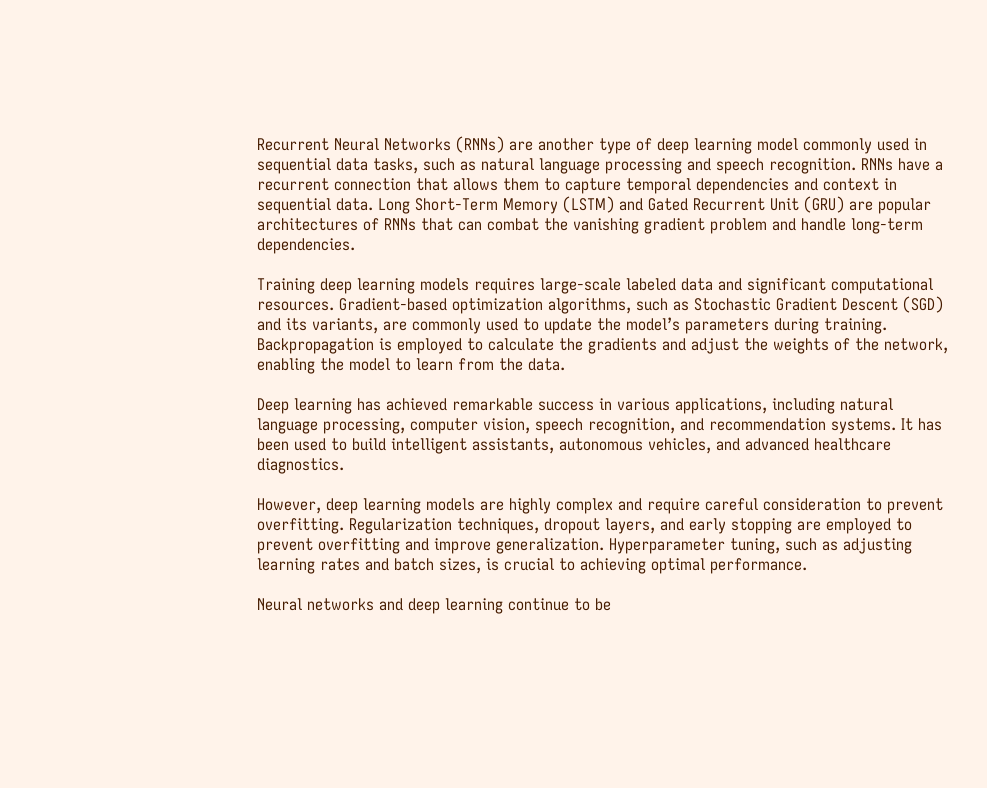Recurrent Neural Networks (RNNs) are another type of deep learning model commonly used in sequential data tasks, such as natural language processing and speech recognition. RNNs have a recurrent connection that allows them to capture temporal dependencies and context in sequential data. Long Short-Term Memory (LSTM) and Gated Recurrent Unit (GRU) are popular architectures of RNNs that can combat the vanishing gradient problem and handle long-term dependencies.

Training deep learning models requires large-scale labeled data and significant computational resources. Gradient-based optimization algorithms, such as Stochastic Gradient Descent (SGD) and its variants, are commonly used to update the model’s parameters during training. Backpropagation is employed to calculate the gradients and adjust the weights of the network, enabling the model to learn from the data.

Deep learning has achieved remarkable success in various applications, including natural language processing, computer vision, speech recognition, and recommendation systems. It has been used to build intelligent assistants, autonomous vehicles, and advanced healthcare diagnostics.

However, deep learning models are highly complex and require careful consideration to prevent overfitting. Regularization techniques, dropout layers, and early stopping are employed to prevent overfitting and improve generalization. Hyperparameter tuning, such as adjusting learning rates and batch sizes, is crucial to achieving optimal performance.

Neural networks and deep learning continue to be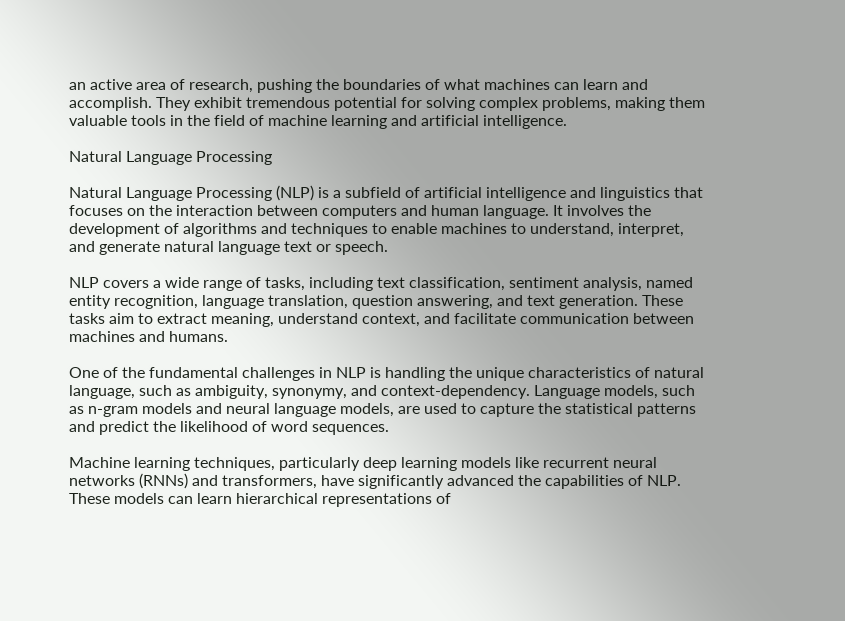an active area of research, pushing the boundaries of what machines can learn and accomplish. They exhibit tremendous potential for solving complex problems, making them valuable tools in the field of machine learning and artificial intelligence.

Natural Language Processing

Natural Language Processing (NLP) is a subfield of artificial intelligence and linguistics that focuses on the interaction between computers and human language. It involves the development of algorithms and techniques to enable machines to understand, interpret, and generate natural language text or speech.

NLP covers a wide range of tasks, including text classification, sentiment analysis, named entity recognition, language translation, question answering, and text generation. These tasks aim to extract meaning, understand context, and facilitate communication between machines and humans.

One of the fundamental challenges in NLP is handling the unique characteristics of natural language, such as ambiguity, synonymy, and context-dependency. Language models, such as n-gram models and neural language models, are used to capture the statistical patterns and predict the likelihood of word sequences.

Machine learning techniques, particularly deep learning models like recurrent neural networks (RNNs) and transformers, have significantly advanced the capabilities of NLP. These models can learn hierarchical representations of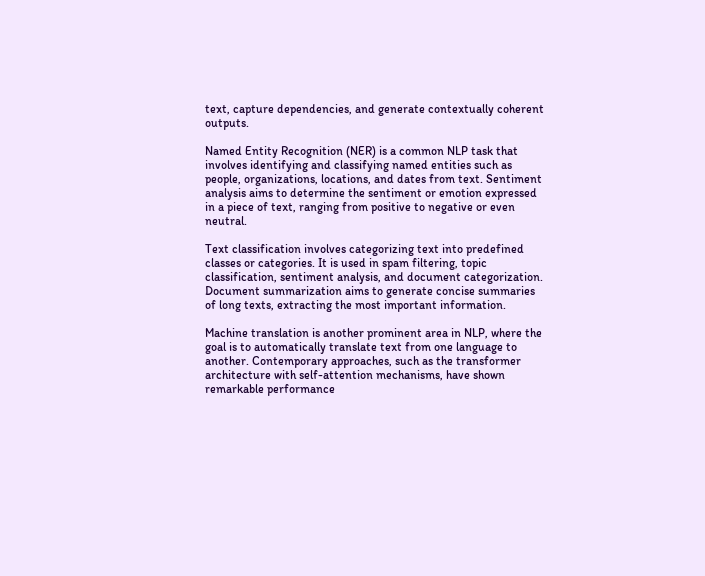text, capture dependencies, and generate contextually coherent outputs.

Named Entity Recognition (NER) is a common NLP task that involves identifying and classifying named entities such as people, organizations, locations, and dates from text. Sentiment analysis aims to determine the sentiment or emotion expressed in a piece of text, ranging from positive to negative or even neutral.

Text classification involves categorizing text into predefined classes or categories. It is used in spam filtering, topic classification, sentiment analysis, and document categorization. Document summarization aims to generate concise summaries of long texts, extracting the most important information.

Machine translation is another prominent area in NLP, where the goal is to automatically translate text from one language to another. Contemporary approaches, such as the transformer architecture with self-attention mechanisms, have shown remarkable performance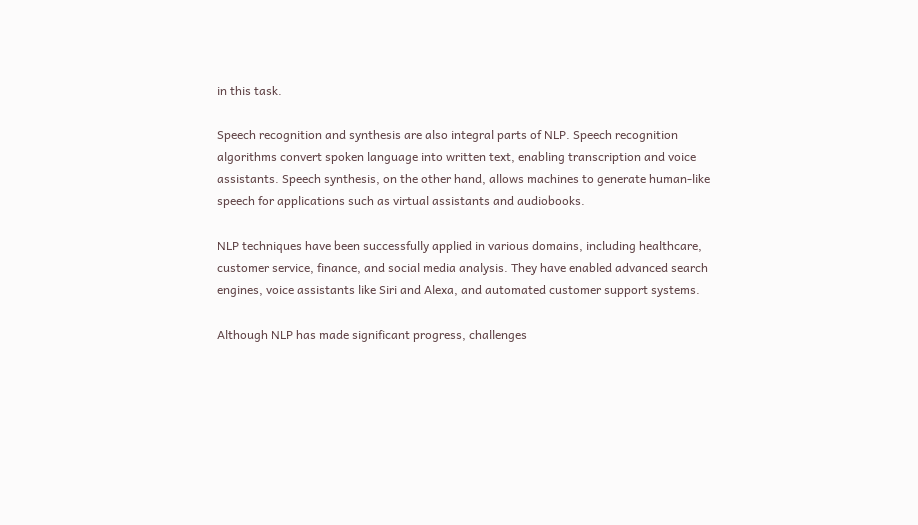in this task.

Speech recognition and synthesis are also integral parts of NLP. Speech recognition algorithms convert spoken language into written text, enabling transcription and voice assistants. Speech synthesis, on the other hand, allows machines to generate human-like speech for applications such as virtual assistants and audiobooks.

NLP techniques have been successfully applied in various domains, including healthcare, customer service, finance, and social media analysis. They have enabled advanced search engines, voice assistants like Siri and Alexa, and automated customer support systems.

Although NLP has made significant progress, challenges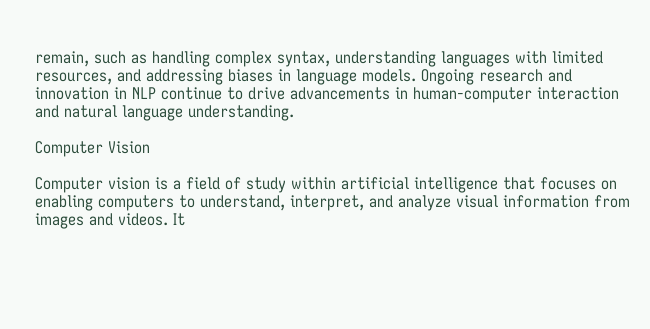remain, such as handling complex syntax, understanding languages with limited resources, and addressing biases in language models. Ongoing research and innovation in NLP continue to drive advancements in human-computer interaction and natural language understanding.

Computer Vision

Computer vision is a field of study within artificial intelligence that focuses on enabling computers to understand, interpret, and analyze visual information from images and videos. It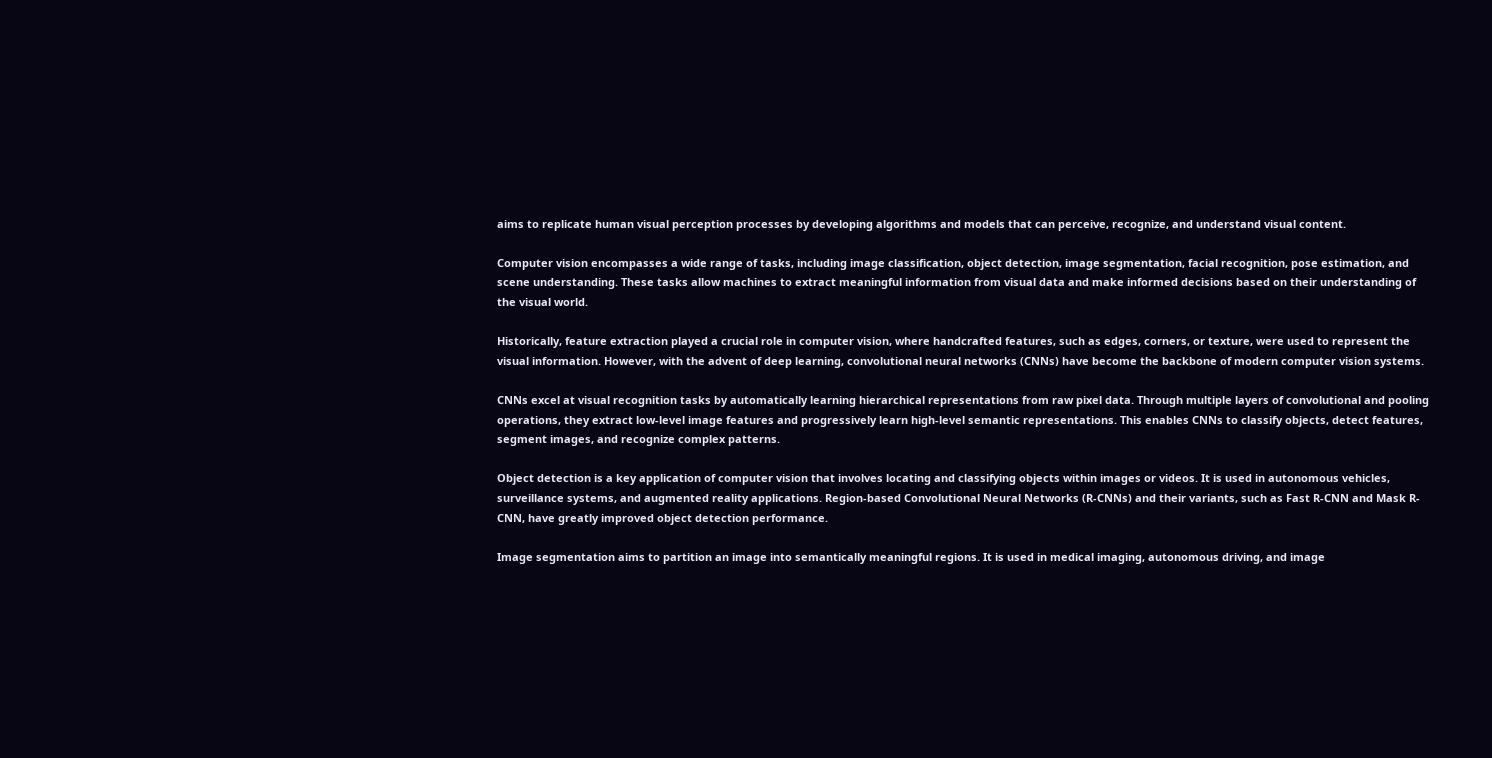aims to replicate human visual perception processes by developing algorithms and models that can perceive, recognize, and understand visual content.

Computer vision encompasses a wide range of tasks, including image classification, object detection, image segmentation, facial recognition, pose estimation, and scene understanding. These tasks allow machines to extract meaningful information from visual data and make informed decisions based on their understanding of the visual world.

Historically, feature extraction played a crucial role in computer vision, where handcrafted features, such as edges, corners, or texture, were used to represent the visual information. However, with the advent of deep learning, convolutional neural networks (CNNs) have become the backbone of modern computer vision systems.

CNNs excel at visual recognition tasks by automatically learning hierarchical representations from raw pixel data. Through multiple layers of convolutional and pooling operations, they extract low-level image features and progressively learn high-level semantic representations. This enables CNNs to classify objects, detect features, segment images, and recognize complex patterns.

Object detection is a key application of computer vision that involves locating and classifying objects within images or videos. It is used in autonomous vehicles, surveillance systems, and augmented reality applications. Region-based Convolutional Neural Networks (R-CNNs) and their variants, such as Fast R-CNN and Mask R-CNN, have greatly improved object detection performance.

Image segmentation aims to partition an image into semantically meaningful regions. It is used in medical imaging, autonomous driving, and image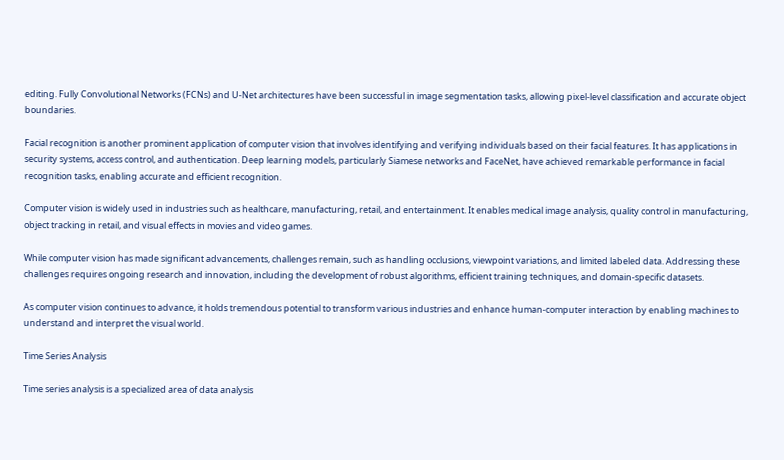editing. Fully Convolutional Networks (FCNs) and U-Net architectures have been successful in image segmentation tasks, allowing pixel-level classification and accurate object boundaries.

Facial recognition is another prominent application of computer vision that involves identifying and verifying individuals based on their facial features. It has applications in security systems, access control, and authentication. Deep learning models, particularly Siamese networks and FaceNet, have achieved remarkable performance in facial recognition tasks, enabling accurate and efficient recognition.

Computer vision is widely used in industries such as healthcare, manufacturing, retail, and entertainment. It enables medical image analysis, quality control in manufacturing, object tracking in retail, and visual effects in movies and video games.

While computer vision has made significant advancements, challenges remain, such as handling occlusions, viewpoint variations, and limited labeled data. Addressing these challenges requires ongoing research and innovation, including the development of robust algorithms, efficient training techniques, and domain-specific datasets.

As computer vision continues to advance, it holds tremendous potential to transform various industries and enhance human-computer interaction by enabling machines to understand and interpret the visual world.

Time Series Analysis

Time series analysis is a specialized area of data analysis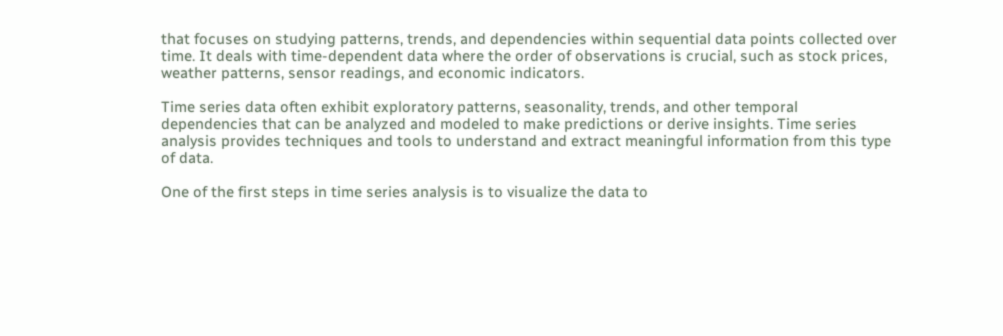that focuses on studying patterns, trends, and dependencies within sequential data points collected over time. It deals with time-dependent data where the order of observations is crucial, such as stock prices, weather patterns, sensor readings, and economic indicators.

Time series data often exhibit exploratory patterns, seasonality, trends, and other temporal dependencies that can be analyzed and modeled to make predictions or derive insights. Time series analysis provides techniques and tools to understand and extract meaningful information from this type of data.

One of the first steps in time series analysis is to visualize the data to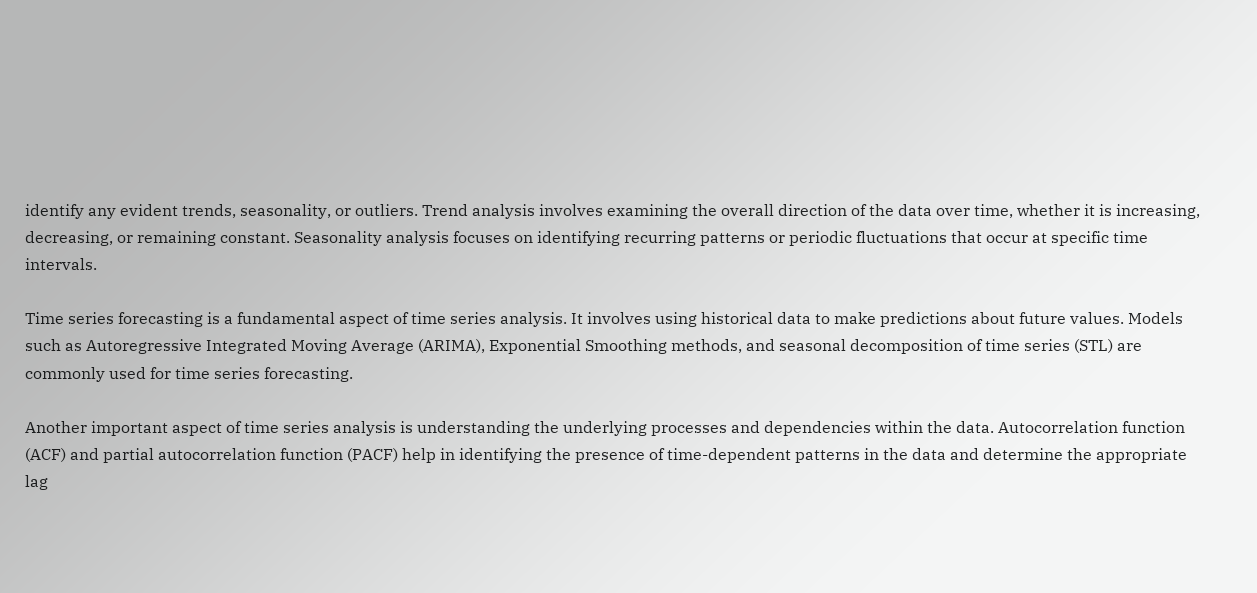identify any evident trends, seasonality, or outliers. Trend analysis involves examining the overall direction of the data over time, whether it is increasing, decreasing, or remaining constant. Seasonality analysis focuses on identifying recurring patterns or periodic fluctuations that occur at specific time intervals.

Time series forecasting is a fundamental aspect of time series analysis. It involves using historical data to make predictions about future values. Models such as Autoregressive Integrated Moving Average (ARIMA), Exponential Smoothing methods, and seasonal decomposition of time series (STL) are commonly used for time series forecasting.

Another important aspect of time series analysis is understanding the underlying processes and dependencies within the data. Autocorrelation function (ACF) and partial autocorrelation function (PACF) help in identifying the presence of time-dependent patterns in the data and determine the appropriate lag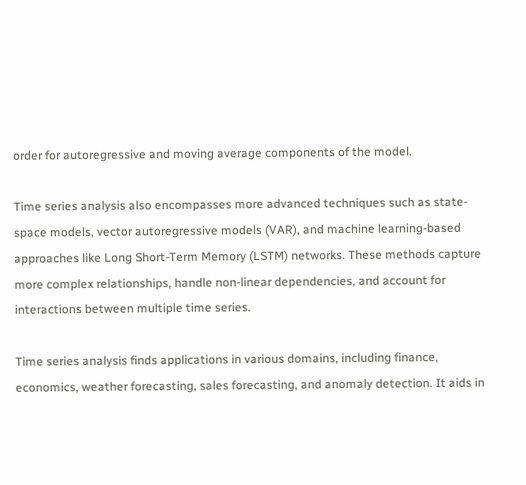order for autoregressive and moving average components of the model.

Time series analysis also encompasses more advanced techniques such as state-space models, vector autoregressive models (VAR), and machine learning-based approaches like Long Short-Term Memory (LSTM) networks. These methods capture more complex relationships, handle non-linear dependencies, and account for interactions between multiple time series.

Time series analysis finds applications in various domains, including finance, economics, weather forecasting, sales forecasting, and anomaly detection. It aids in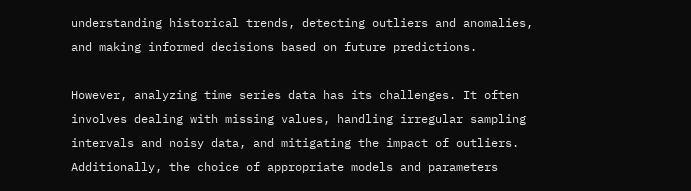understanding historical trends, detecting outliers and anomalies, and making informed decisions based on future predictions.

However, analyzing time series data has its challenges. It often involves dealing with missing values, handling irregular sampling intervals and noisy data, and mitigating the impact of outliers. Additionally, the choice of appropriate models and parameters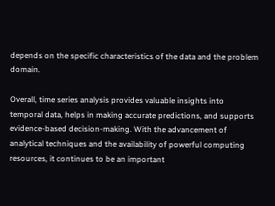depends on the specific characteristics of the data and the problem domain.

Overall, time series analysis provides valuable insights into temporal data, helps in making accurate predictions, and supports evidence-based decision-making. With the advancement of analytical techniques and the availability of powerful computing resources, it continues to be an important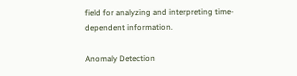field for analyzing and interpreting time-dependent information.

Anomaly Detection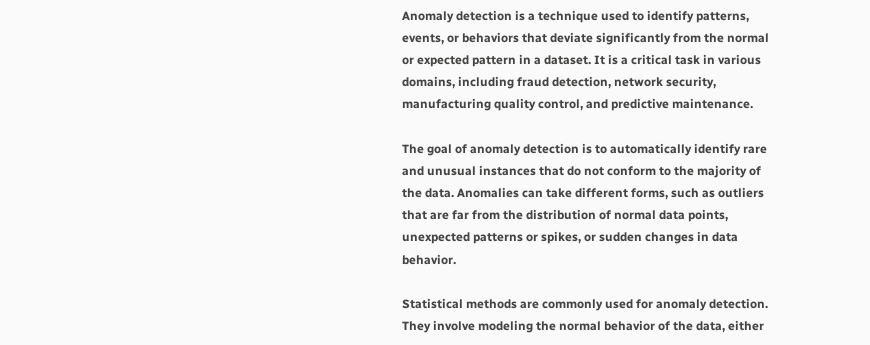Anomaly detection is a technique used to identify patterns, events, or behaviors that deviate significantly from the normal or expected pattern in a dataset. It is a critical task in various domains, including fraud detection, network security, manufacturing quality control, and predictive maintenance.

The goal of anomaly detection is to automatically identify rare and unusual instances that do not conform to the majority of the data. Anomalies can take different forms, such as outliers that are far from the distribution of normal data points, unexpected patterns or spikes, or sudden changes in data behavior.

Statistical methods are commonly used for anomaly detection. They involve modeling the normal behavior of the data, either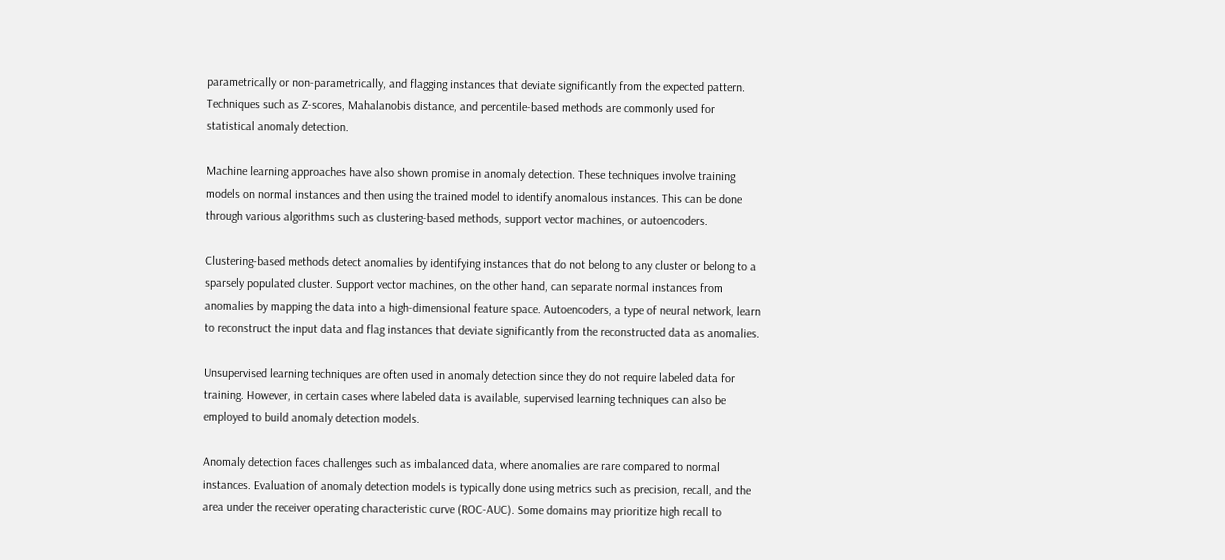parametrically or non-parametrically, and flagging instances that deviate significantly from the expected pattern. Techniques such as Z-scores, Mahalanobis distance, and percentile-based methods are commonly used for statistical anomaly detection.

Machine learning approaches have also shown promise in anomaly detection. These techniques involve training models on normal instances and then using the trained model to identify anomalous instances. This can be done through various algorithms such as clustering-based methods, support vector machines, or autoencoders.

Clustering-based methods detect anomalies by identifying instances that do not belong to any cluster or belong to a sparsely populated cluster. Support vector machines, on the other hand, can separate normal instances from anomalies by mapping the data into a high-dimensional feature space. Autoencoders, a type of neural network, learn to reconstruct the input data and flag instances that deviate significantly from the reconstructed data as anomalies.

Unsupervised learning techniques are often used in anomaly detection since they do not require labeled data for training. However, in certain cases where labeled data is available, supervised learning techniques can also be employed to build anomaly detection models.

Anomaly detection faces challenges such as imbalanced data, where anomalies are rare compared to normal instances. Evaluation of anomaly detection models is typically done using metrics such as precision, recall, and the area under the receiver operating characteristic curve (ROC-AUC). Some domains may prioritize high recall to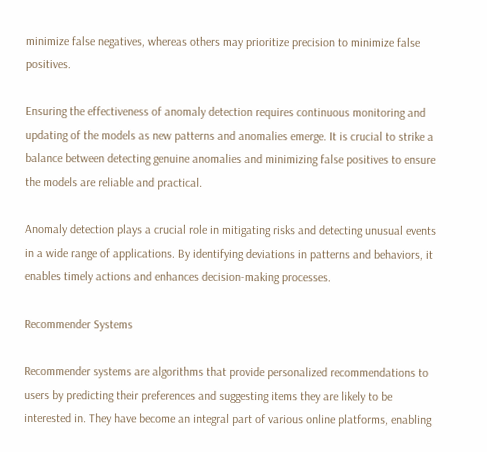minimize false negatives, whereas others may prioritize precision to minimize false positives.

Ensuring the effectiveness of anomaly detection requires continuous monitoring and updating of the models as new patterns and anomalies emerge. It is crucial to strike a balance between detecting genuine anomalies and minimizing false positives to ensure the models are reliable and practical.

Anomaly detection plays a crucial role in mitigating risks and detecting unusual events in a wide range of applications. By identifying deviations in patterns and behaviors, it enables timely actions and enhances decision-making processes.

Recommender Systems

Recommender systems are algorithms that provide personalized recommendations to users by predicting their preferences and suggesting items they are likely to be interested in. They have become an integral part of various online platforms, enabling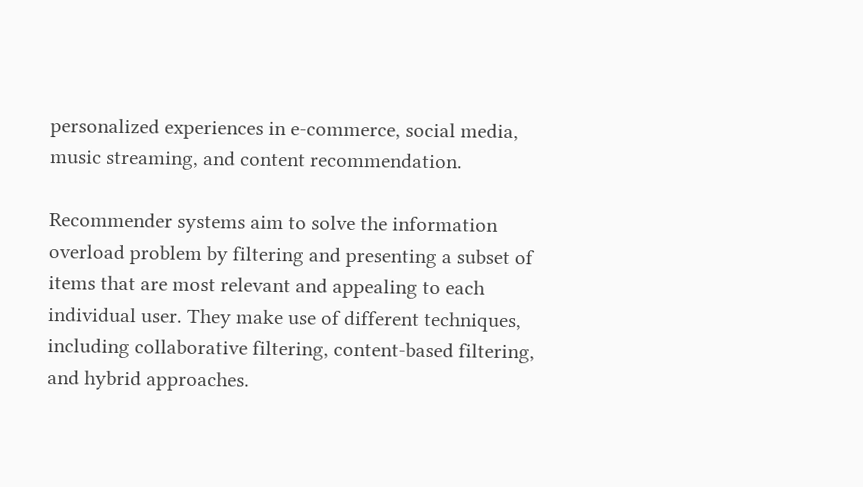personalized experiences in e-commerce, social media, music streaming, and content recommendation.

Recommender systems aim to solve the information overload problem by filtering and presenting a subset of items that are most relevant and appealing to each individual user. They make use of different techniques, including collaborative filtering, content-based filtering, and hybrid approaches.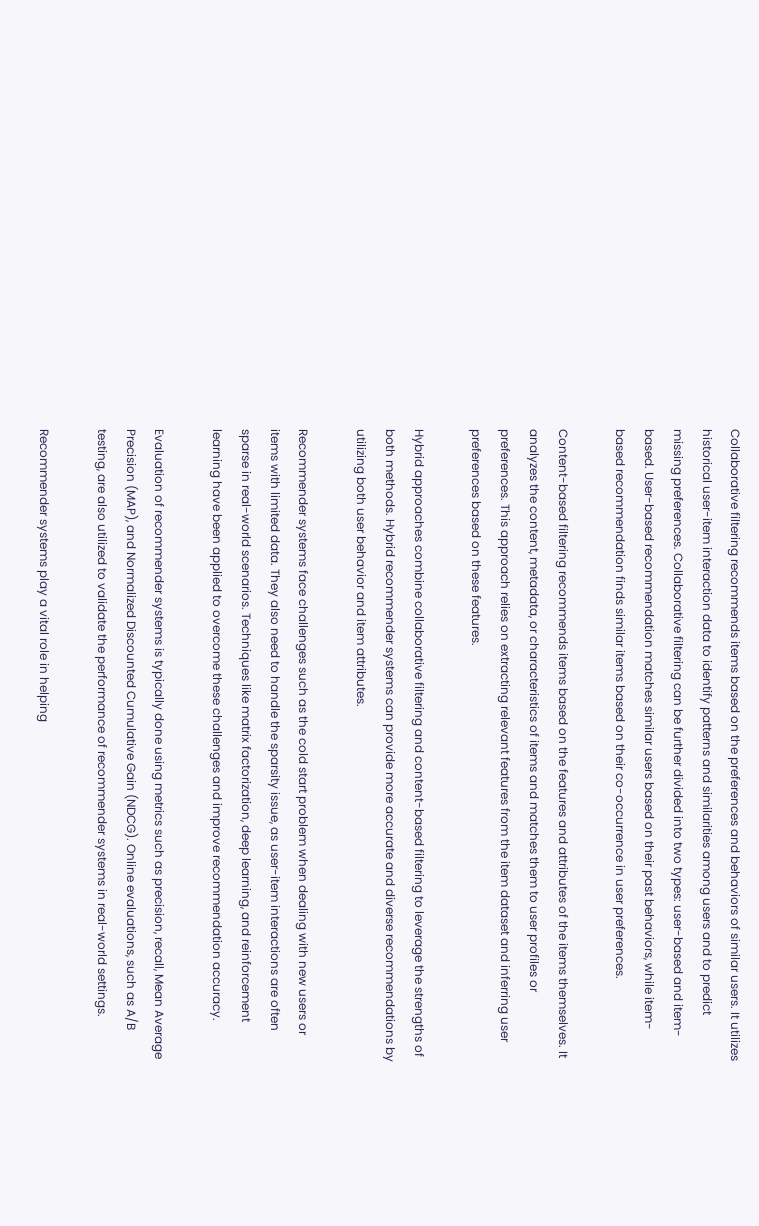Collaborative filtering recommends items based on the preferences and behaviors of similar users. It utilizes historical user-item interaction data to identify patterns and similarities among users and to predict missing preferences. Collaborative filtering can be further divided into two types: user-based and item-based. User-based recommendation matches similar users based on their past behaviors, while item-based recommendation finds similar items based on their co-occurrence in user preferences.

Content-based filtering recommends items based on the features and attributes of the items themselves. It analyzes the content, metadata, or characteristics of items and matches them to user profiles or preferences. This approach relies on extracting relevant features from the item dataset and inferring user preferences based on these features.

Hybrid approaches combine collaborative filtering and content-based filtering to leverage the strengths of both methods. Hybrid recommender systems can provide more accurate and diverse recommendations by utilizing both user behavior and item attributes.

Recommender systems face challenges such as the cold start problem when dealing with new users or items with limited data. They also need to handle the sparsity issue, as user-item interactions are often sparse in real-world scenarios. Techniques like matrix factorization, deep learning, and reinforcement learning have been applied to overcome these challenges and improve recommendation accuracy.

Evaluation of recommender systems is typically done using metrics such as precision, recall, Mean Average Precision (MAP), and Normalized Discounted Cumulative Gain (NDCG). Online evaluations, such as A/B testing, are also utilized to validate the performance of recommender systems in real-world settings.

Recommender systems play a vital role in helping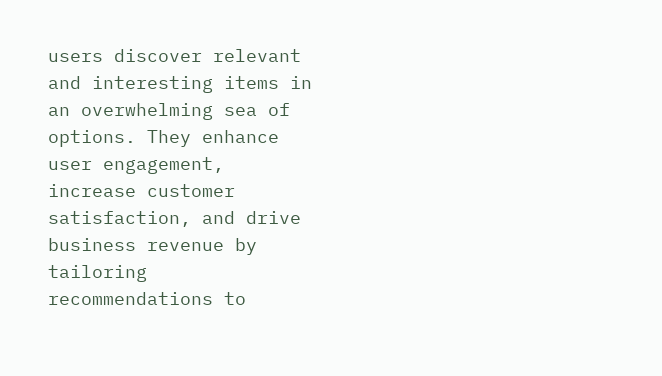users discover relevant and interesting items in an overwhelming sea of options. They enhance user engagement, increase customer satisfaction, and drive business revenue by tailoring recommendations to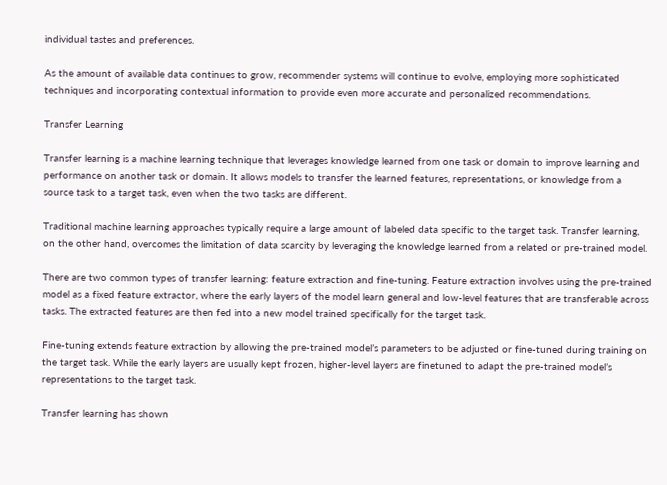individual tastes and preferences.

As the amount of available data continues to grow, recommender systems will continue to evolve, employing more sophisticated techniques and incorporating contextual information to provide even more accurate and personalized recommendations.

Transfer Learning

Transfer learning is a machine learning technique that leverages knowledge learned from one task or domain to improve learning and performance on another task or domain. It allows models to transfer the learned features, representations, or knowledge from a source task to a target task, even when the two tasks are different.

Traditional machine learning approaches typically require a large amount of labeled data specific to the target task. Transfer learning, on the other hand, overcomes the limitation of data scarcity by leveraging the knowledge learned from a related or pre-trained model.

There are two common types of transfer learning: feature extraction and fine-tuning. Feature extraction involves using the pre-trained model as a fixed feature extractor, where the early layers of the model learn general and low-level features that are transferable across tasks. The extracted features are then fed into a new model trained specifically for the target task.

Fine-tuning extends feature extraction by allowing the pre-trained model’s parameters to be adjusted or fine-tuned during training on the target task. While the early layers are usually kept frozen, higher-level layers are finetuned to adapt the pre-trained model’s representations to the target task.

Transfer learning has shown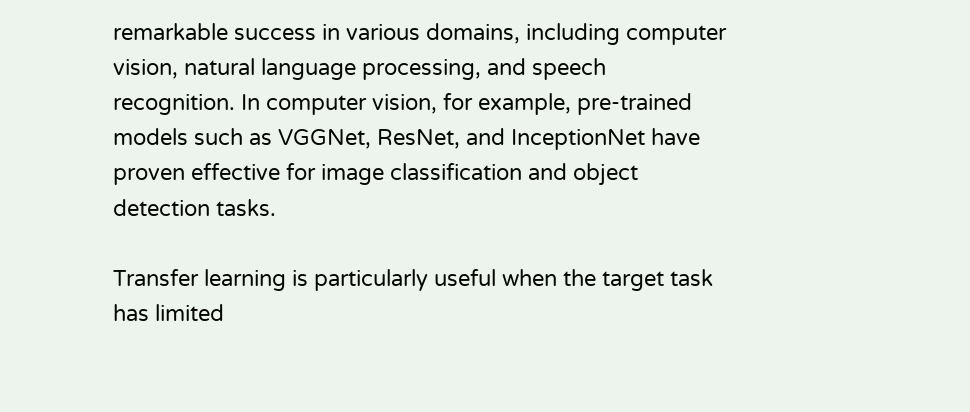remarkable success in various domains, including computer vision, natural language processing, and speech recognition. In computer vision, for example, pre-trained models such as VGGNet, ResNet, and InceptionNet have proven effective for image classification and object detection tasks.

Transfer learning is particularly useful when the target task has limited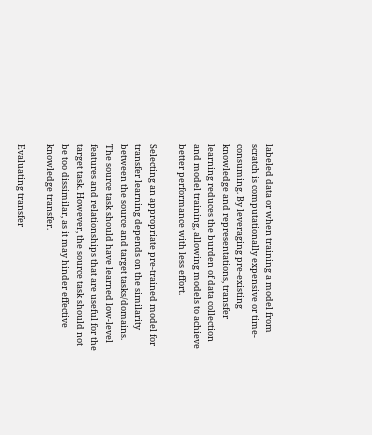labeled data or when training a model from scratch is computationally expensive or time-consuming. By leveraging pre-existing knowledge and representations, transfer learning reduces the burden of data collection and model training, allowing models to achieve better performance with less effort.

Selecting an appropriate pre-trained model for transfer learning depends on the similarity between the source and target tasks/domains. The source task should have learned low-level features and relationships that are useful for the target task. However, the source task should not be too dissimilar, as it may hinder effective knowledge transfer.

Evaluating transfer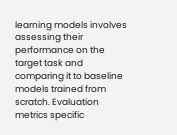learning models involves assessing their performance on the target task and comparing it to baseline models trained from scratch. Evaluation metrics specific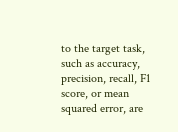to the target task, such as accuracy, precision, recall, F1 score, or mean squared error, are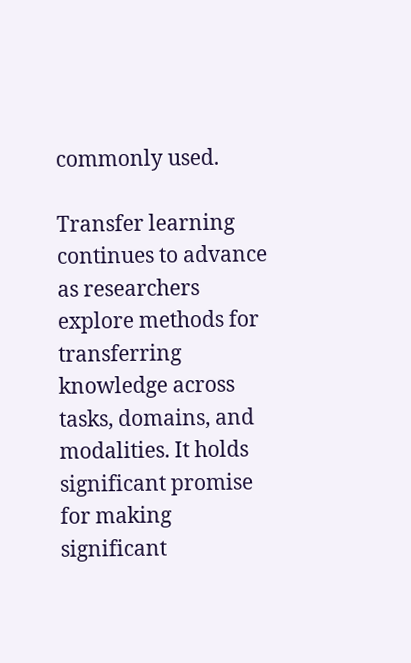commonly used.

Transfer learning continues to advance as researchers explore methods for transferring knowledge across tasks, domains, and modalities. It holds significant promise for making significant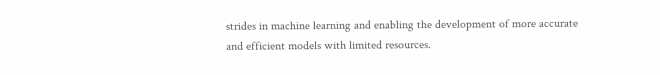strides in machine learning and enabling the development of more accurate and efficient models with limited resources.